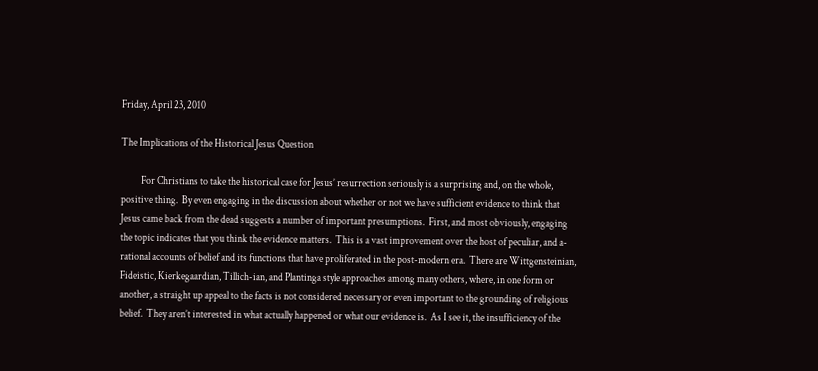Friday, April 23, 2010

The Implications of the Historical Jesus Question

          For Christians to take the historical case for Jesus’ resurrection seriously is a surprising and, on the whole, positive thing.  By even engaging in the discussion about whether or not we have sufficient evidence to think that Jesus came back from the dead suggests a number of important presumptions.  First, and most obviously, engaging the topic indicates that you think the evidence matters.  This is a vast improvement over the host of peculiar, and a-rational accounts of belief and its functions that have proliferated in the post-modern era.  There are Wittgensteinian, Fideistic, Kierkegaardian, Tillich-ian, and Plantinga style approaches among many others, where, in one form or another, a straight up appeal to the facts is not considered necessary or even important to the grounding of religious belief.  They aren’t interested in what actually happened or what our evidence is.  As I see it, the insufficiency of the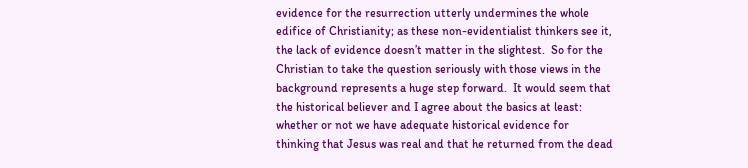evidence for the resurrection utterly undermines the whole edifice of Christianity; as these non-evidentialist thinkers see it, the lack of evidence doesn’t matter in the slightest.  So for the Christian to take the question seriously with those views in the background represents a huge step forward.  It would seem that the historical believer and I agree about the basics at least:  whether or not we have adequate historical evidence for thinking that Jesus was real and that he returned from the dead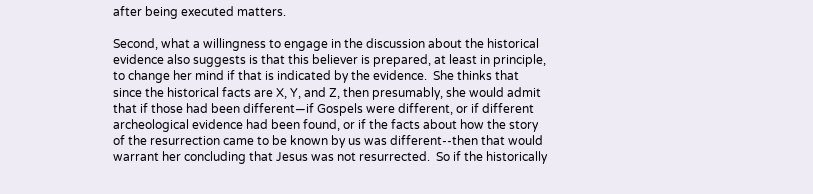after being executed matters.

Second, what a willingness to engage in the discussion about the historical evidence also suggests is that this believer is prepared, at least in principle, to change her mind if that is indicated by the evidence.  She thinks that since the historical facts are X, Y, and Z, then presumably, she would admit that if those had been different—if Gospels were different, or if different archeological evidence had been found, or if the facts about how the story of the resurrection came to be known by us was different--then that would warrant her concluding that Jesus was not resurrected.  So if the historically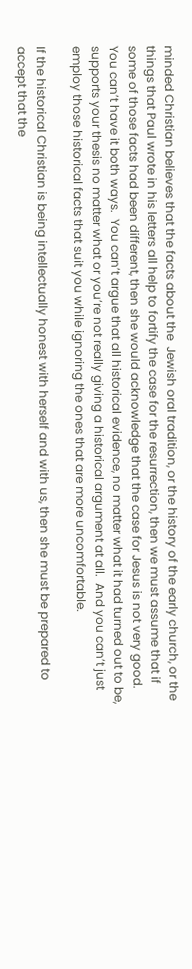minded Christian believes that the facts about the  Jewish oral tradition, or the history of the early church, or the things that Paul wrote in his letters all help to fortify the case for the resurrection, then we must assume that if some of those facts had been different, then she would acknowledge that the case for Jesus is not very good.  You can’t have it both ways.  You can’t argue that all historical evidence, no matter what it had turned out to be, supports your thesis no matter what or you’re not really giving a historical argument at all.  And you can’t just employ those historical facts that suit you while ignoring the ones that are more uncomfortable.

If the historical Christian is being intellectually honest with herself and with us, then she must be prepared to accept that the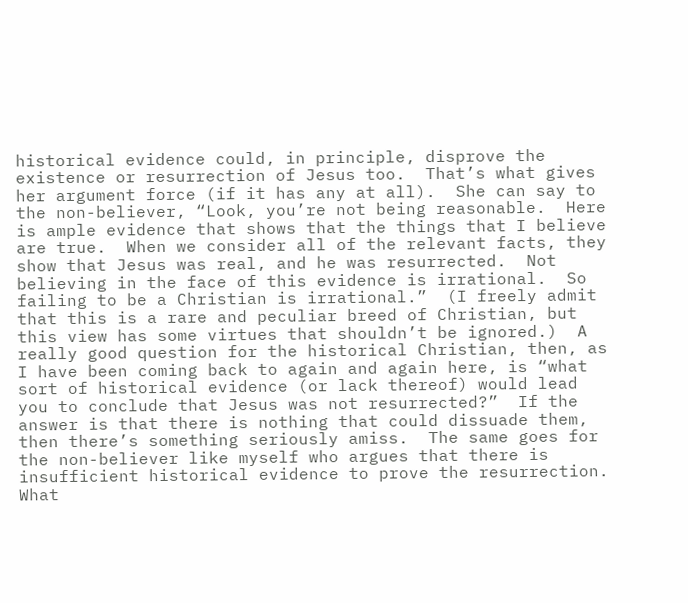historical evidence could, in principle, disprove the existence or resurrection of Jesus too.  That’s what gives her argument force (if it has any at all).  She can say to the non-believer, “Look, you’re not being reasonable.  Here is ample evidence that shows that the things that I believe are true.  When we consider all of the relevant facts, they show that Jesus was real, and he was resurrected.  Not believing in the face of this evidence is irrational.  So failing to be a Christian is irrational.”  (I freely admit that this is a rare and peculiar breed of Christian, but this view has some virtues that shouldn’t be ignored.)  A really good question for the historical Christian, then, as I have been coming back to again and again here, is “what sort of historical evidence (or lack thereof) would lead you to conclude that Jesus was not resurrected?”  If the answer is that there is nothing that could dissuade them, then there’s something seriously amiss.  The same goes for the non-believer like myself who argues that there is insufficient historical evidence to prove the resurrection.  What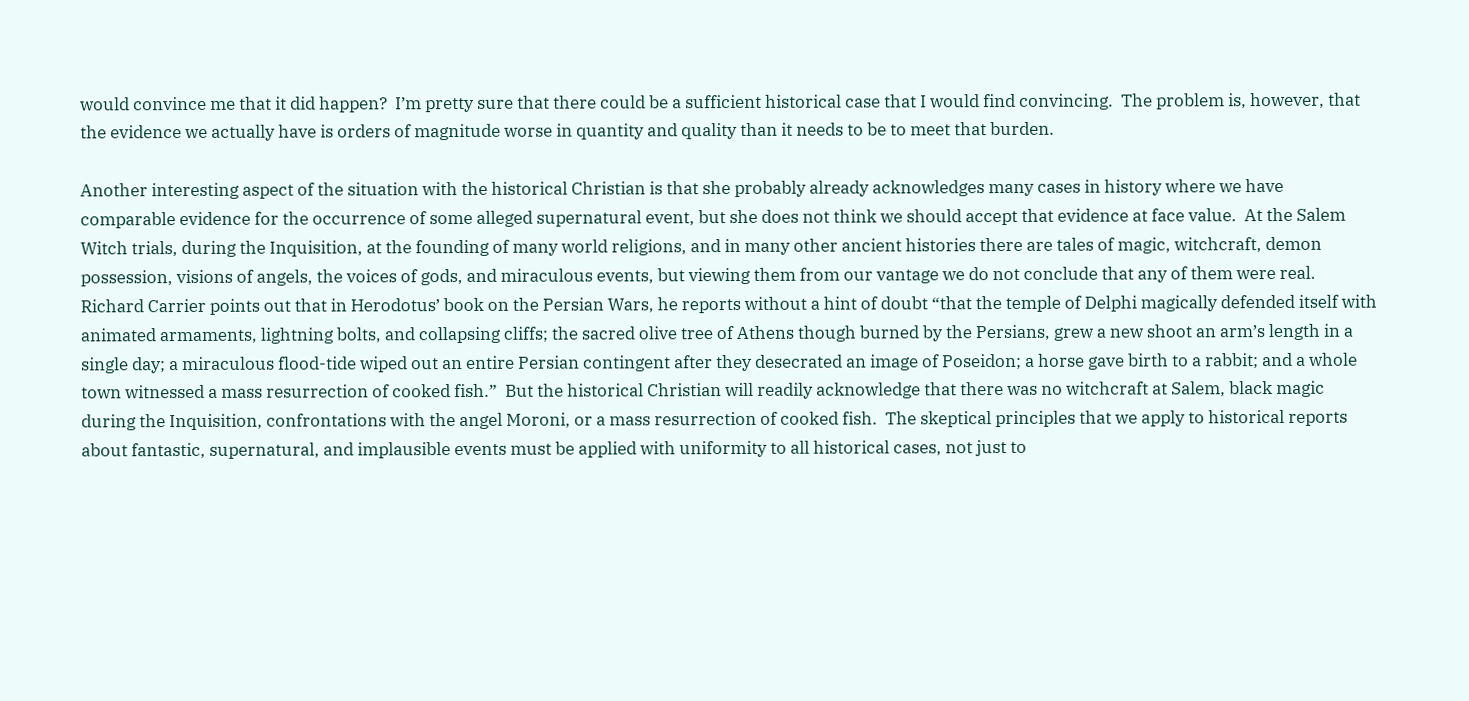would convince me that it did happen?  I’m pretty sure that there could be a sufficient historical case that I would find convincing.  The problem is, however, that the evidence we actually have is orders of magnitude worse in quantity and quality than it needs to be to meet that burden.

Another interesting aspect of the situation with the historical Christian is that she probably already acknowledges many cases in history where we have comparable evidence for the occurrence of some alleged supernatural event, but she does not think we should accept that evidence at face value.  At the Salem Witch trials, during the Inquisition, at the founding of many world religions, and in many other ancient histories there are tales of magic, witchcraft, demon possession, visions of angels, the voices of gods, and miraculous events, but viewing them from our vantage we do not conclude that any of them were real.  Richard Carrier points out that in Herodotus’ book on the Persian Wars, he reports without a hint of doubt “that the temple of Delphi magically defended itself with animated armaments, lightning bolts, and collapsing cliffs; the sacred olive tree of Athens though burned by the Persians, grew a new shoot an arm’s length in a single day; a miraculous flood-tide wiped out an entire Persian contingent after they desecrated an image of Poseidon; a horse gave birth to a rabbit; and a whole town witnessed a mass resurrection of cooked fish.”  But the historical Christian will readily acknowledge that there was no witchcraft at Salem, black magic during the Inquisition, confrontations with the angel Moroni, or a mass resurrection of cooked fish.  The skeptical principles that we apply to historical reports about fantastic, supernatural, and implausible events must be applied with uniformity to all historical cases, not just to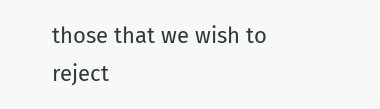those that we wish to reject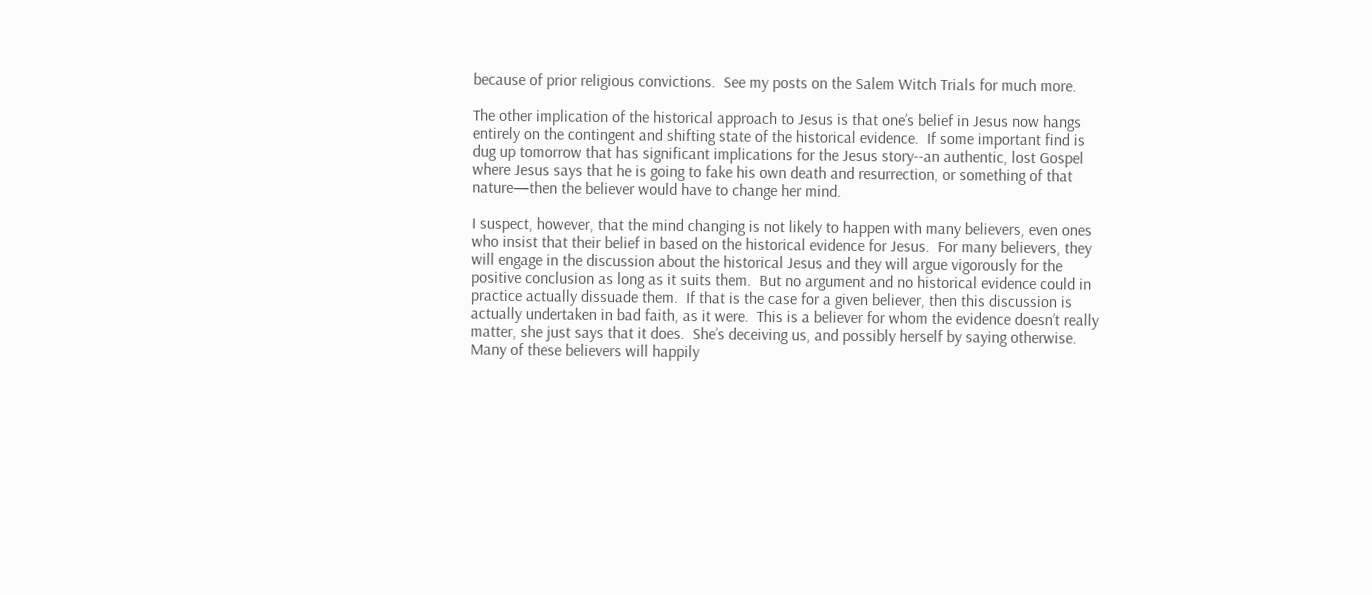because of prior religious convictions.  See my posts on the Salem Witch Trials for much more.

The other implication of the historical approach to Jesus is that one’s belief in Jesus now hangs entirely on the contingent and shifting state of the historical evidence.  If some important find is dug up tomorrow that has significant implications for the Jesus story--an authentic, lost Gospel where Jesus says that he is going to fake his own death and resurrection, or something of that nature—then the believer would have to change her mind.

I suspect, however, that the mind changing is not likely to happen with many believers, even ones who insist that their belief in based on the historical evidence for Jesus.  For many believers, they will engage in the discussion about the historical Jesus and they will argue vigorously for the positive conclusion as long as it suits them.  But no argument and no historical evidence could in practice actually dissuade them.  If that is the case for a given believer, then this discussion is actually undertaken in bad faith, as it were.  This is a believer for whom the evidence doesn’t really matter, she just says that it does.  She’s deceiving us, and possibly herself by saying otherwise.  Many of these believers will happily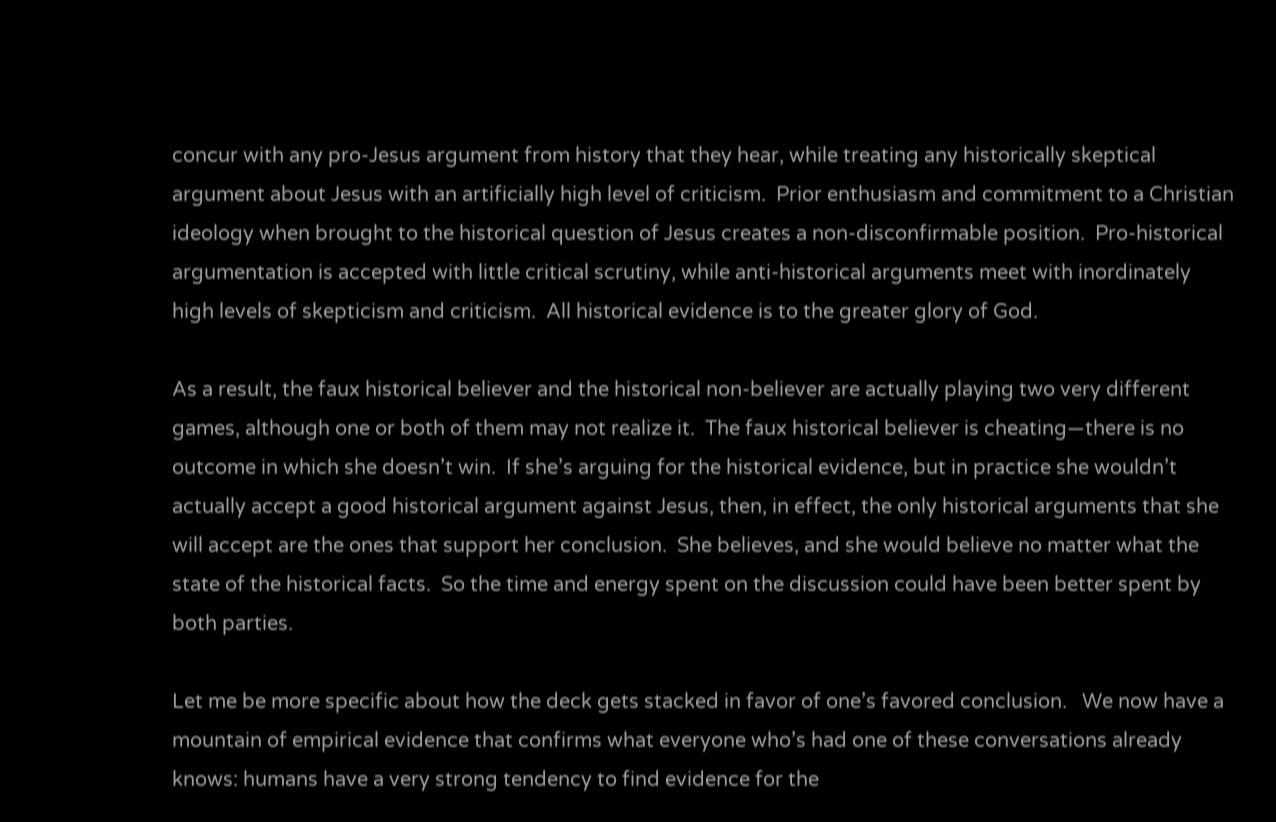concur with any pro-Jesus argument from history that they hear, while treating any historically skeptical argument about Jesus with an artificially high level of criticism.  Prior enthusiasm and commitment to a Christian ideology when brought to the historical question of Jesus creates a non-disconfirmable position.  Pro-historical argumentation is accepted with little critical scrutiny, while anti-historical arguments meet with inordinately high levels of skepticism and criticism.  All historical evidence is to the greater glory of God.

As a result, the faux historical believer and the historical non-believer are actually playing two very different games, although one or both of them may not realize it.  The faux historical believer is cheating—there is no outcome in which she doesn’t win.  If she’s arguing for the historical evidence, but in practice she wouldn’t actually accept a good historical argument against Jesus, then, in effect, the only historical arguments that she will accept are the ones that support her conclusion.  She believes, and she would believe no matter what the state of the historical facts.  So the time and energy spent on the discussion could have been better spent by both parties.

Let me be more specific about how the deck gets stacked in favor of one’s favored conclusion.   We now have a mountain of empirical evidence that confirms what everyone who’s had one of these conversations already knows: humans have a very strong tendency to find evidence for the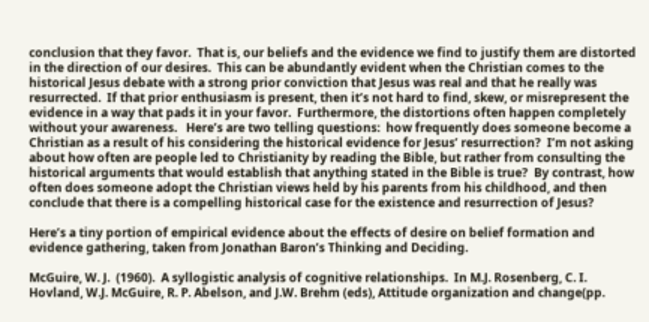conclusion that they favor.  That is, our beliefs and the evidence we find to justify them are distorted in the direction of our desires.  This can be abundantly evident when the Christian comes to the historical Jesus debate with a strong prior conviction that Jesus was real and that he really was resurrected.  If that prior enthusiasm is present, then it’s not hard to find, skew, or misrepresent the evidence in a way that pads it in your favor.  Furthermore, the distortions often happen completely without your awareness.   Here’s are two telling questions:  how frequently does someone become a Christian as a result of his considering the historical evidence for Jesus’ resurrection?  I’m not asking about how often are people led to Christianity by reading the Bible, but rather from consulting the historical arguments that would establish that anything stated in the Bible is true?  By contrast, how often does someone adopt the Christian views held by his parents from his childhood, and then conclude that there is a compelling historical case for the existence and resurrection of Jesus?

Here’s a tiny portion of empirical evidence about the effects of desire on belief formation and evidence gathering, taken from Jonathan Baron’s Thinking and Deciding.

McGuire, W. J.  (1960).  A syllogistic analysis of cognitive relationships.  In M.J. Rosenberg, C. I. Hovland, W.J. McGuire, R. P. Abelson, and J.W. Brehm (eds), Attitude organization and change(pp.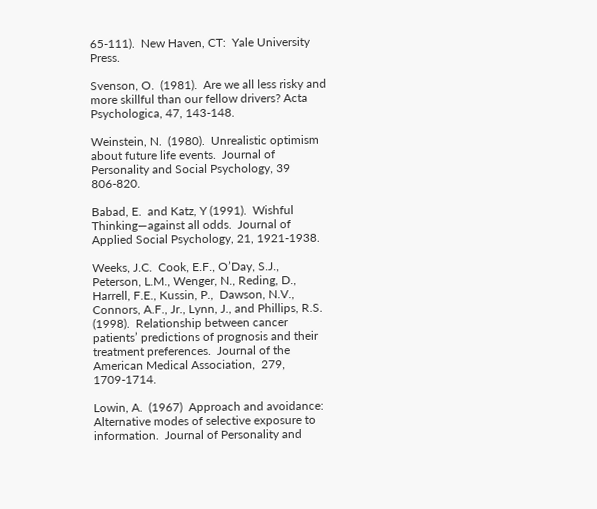65-111).  New Haven, CT:  Yale University Press.

Svenson, O.  (1981).  Are we all less risky and more skillful than our fellow drivers? Acta Psychologica, 47, 143-148.

Weinstein, N.  (1980).  Unrealistic optimism about future life events.  Journal of Personality and Social Psychology, 39 806-820.

Babad, E.  and Katz, Y (1991).  Wishful Thinking—against all odds.  Journal of Applied Social Psychology, 21, 1921-1938.

Weeks, J.C.  Cook, E.F., O’Day, S.J., Peterson, L.M., Wenger, N., Reding, D., Harrell, F.E., Kussin, P.,  Dawson, N.V., Connors, A.F., Jr., Lynn, J., and Phillips, R.S.  (1998).  Relationship between cancer patients’ predictions of prognosis and their treatment preferences.  Journal of the American Medical Association,  279, 1709-1714.

Lowin, A.  (1967)  Approach and avoidance:  Alternative modes of selective exposure to information.  Journal of Personality and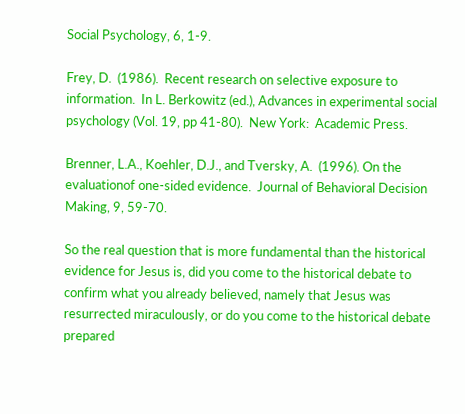Social Psychology, 6, 1-9.

Frey, D.  (1986).  Recent research on selective exposure to information.  In L. Berkowitz (ed.), Advances in experimental social psychology (Vol. 19, pp 41-80).  New York:  Academic Press.

Brenner, L.A., Koehler, D.J., and Tversky, A.  (1996). On the evaluationof one-sided evidence.  Journal of Behavioral Decision Making, 9, 59-70.

So the real question that is more fundamental than the historical evidence for Jesus is, did you come to the historical debate to confirm what you already believed, namely that Jesus was resurrected miraculously, or do you come to the historical debate prepared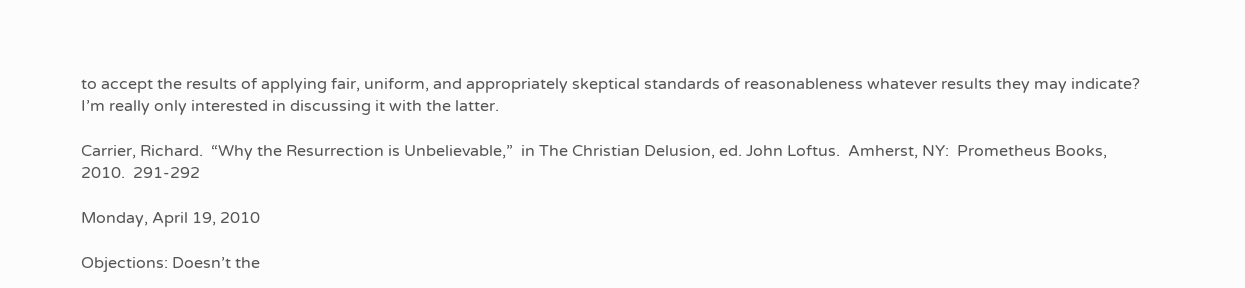to accept the results of applying fair, uniform, and appropriately skeptical standards of reasonableness whatever results they may indicate? I’m really only interested in discussing it with the latter.

Carrier, Richard.  “Why the Resurrection is Unbelievable,”  in The Christian Delusion, ed. John Loftus.  Amherst, NY:  Prometheus Books, 2010.  291-292

Monday, April 19, 2010

Objections: Doesn’t the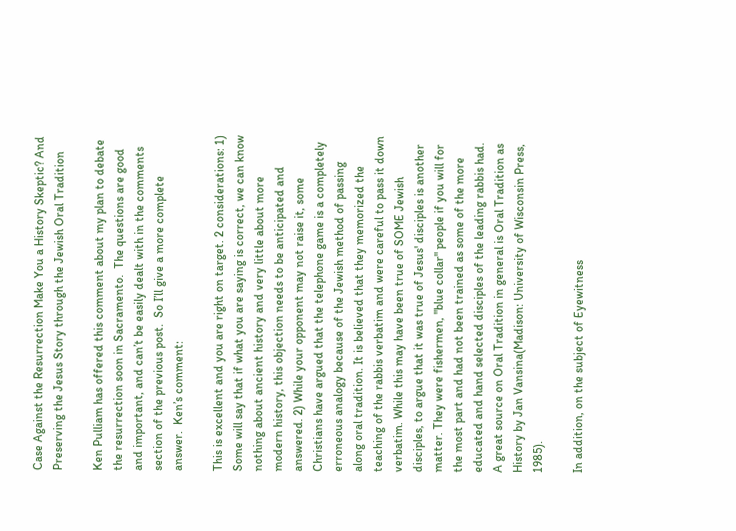Case Against the Resurrection Make You a History Skeptic? And Preserving the Jesus Story through the Jewish Oral Tradition

Ken Pulliam has offered this comment about my plan to debate the resurrection soon in Sacramento.  The questions are good and important, and can’t be easily dealt with in the comments section of the previous post.  So I’ll give a more complete answer.  Ken’s comment:

This is excellent and you are right on target. 2 considerations: 1) Some will say that if what you are saying is correct, we can know nothing about ancient history and very little about more modern history, this objection needs to be anticipated and answered. 2) While your opponent may not raise it, some Christians have argued that the telephone game is a completely erroneous analogy because of the Jewish method of passing along oral tradition. It is believed that they memorized the teaching of the rabbis verbatim and were careful to pass it down verbatim. While this may have been true of SOME Jewish disciples, to argue that it was true of Jesus' disciples is another matter. They were fishermen, "blue collar" people if you will for the most part and had not been trained as some of the more educated and hand selected disciples of the leading rabbis had. A great source on Oral Tradition in general is Oral Tradition as History by Jan Vansina(Madison: University of Wisconsin Press, 1985).

In addition, on the subject of Eyewitness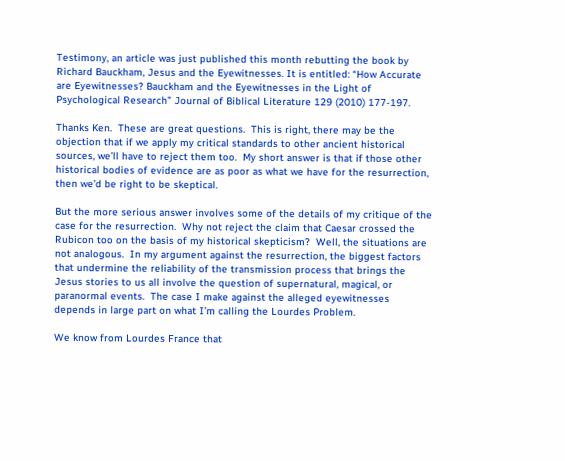Testimony, an article was just published this month rebutting the book by Richard Bauckham, Jesus and the Eyewitnesses. It is entitled: “How Accurate are Eyewitnesses? Bauckham and the Eyewitnesses in the Light of Psychological Research” Journal of Biblical Literature 129 (2010) 177-197.

Thanks Ken.  These are great questions.  This is right, there may be the objection that if we apply my critical standards to other ancient historical sources, we’ll have to reject them too.  My short answer is that if those other historical bodies of evidence are as poor as what we have for the resurrection, then we’d be right to be skeptical.

But the more serious answer involves some of the details of my critique of the case for the resurrection.  Why not reject the claim that Caesar crossed the Rubicon too on the basis of my historical skepticism?  Well, the situations are not analogous.  In my argument against the resurrection, the biggest factors that undermine the reliability of the transmission process that brings the Jesus stories to us all involve the question of supernatural, magical, or paranormal events.  The case I make against the alleged eyewitnesses depends in large part on what I’m calling the Lourdes Problem.

We know from Lourdes France that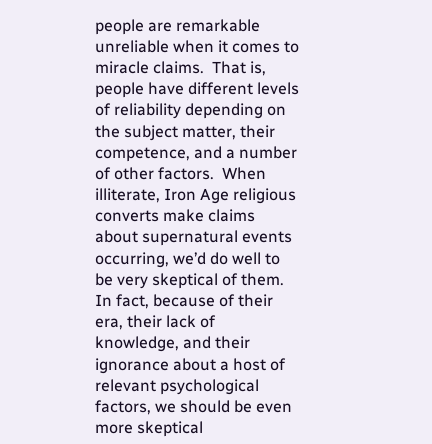people are remarkable unreliable when it comes to miracle claims.  That is, people have different levels of reliability depending on the subject matter, their competence, and a number of other factors.  When illiterate, Iron Age religious converts make claims about supernatural events occurring, we’d do well to be very skeptical of them.  In fact, because of their era, their lack of knowledge, and their ignorance about a host of relevant psychological factors, we should be even more skeptical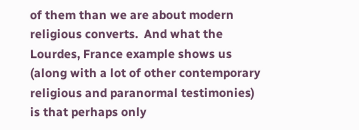of them than we are about modern religious converts.  And what the Lourdes, France example shows us (along with a lot of other contemporary religious and paranormal testimonies) is that perhaps only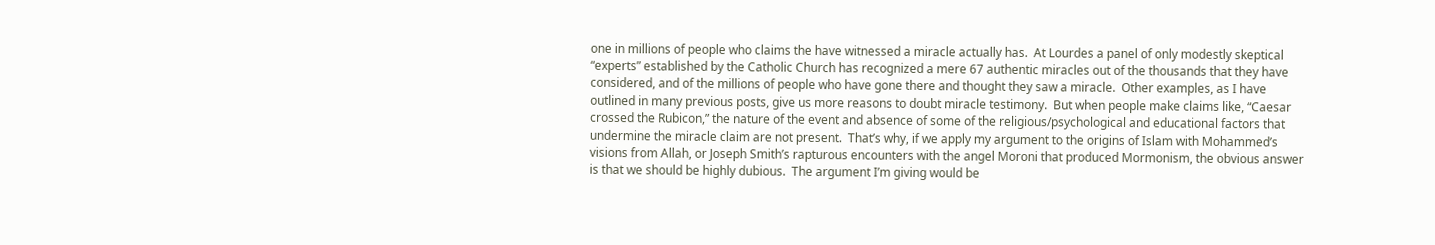one in millions of people who claims the have witnessed a miracle actually has.  At Lourdes a panel of only modestly skeptical “experts” established by the Catholic Church has recognized a mere 67 authentic miracles out of the thousands that they have considered, and of the millions of people who have gone there and thought they saw a miracle.  Other examples, as I have outlined in many previous posts, give us more reasons to doubt miracle testimony.  But when people make claims like, “Caesar crossed the Rubicon,” the nature of the event and absence of some of the religious/psychological and educational factors that undermine the miracle claim are not present.  That’s why, if we apply my argument to the origins of Islam with Mohammed’s visions from Allah, or Joseph Smith’s rapturous encounters with the angel Moroni that produced Mormonism, the obvious answer is that we should be highly dubious.  The argument I’m giving would be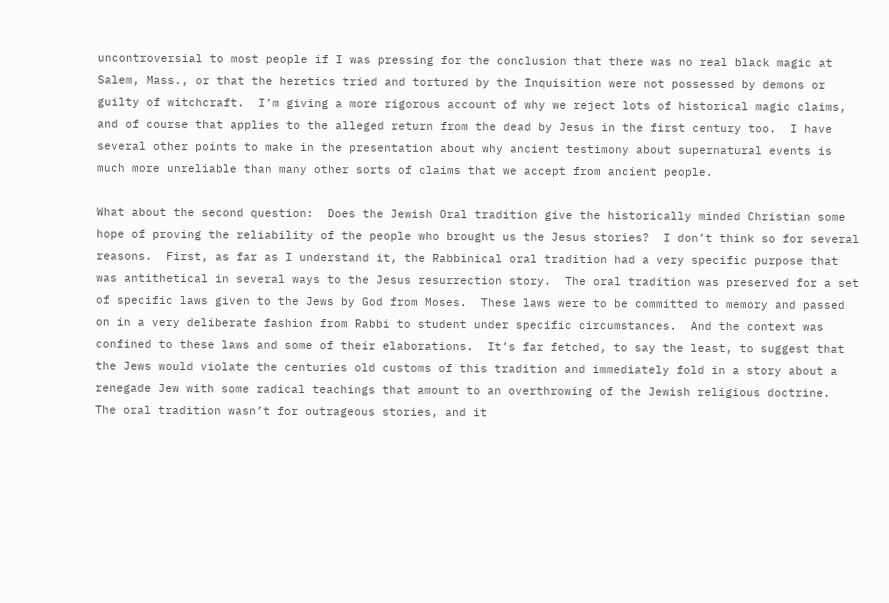uncontroversial to most people if I was pressing for the conclusion that there was no real black magic at Salem, Mass., or that the heretics tried and tortured by the Inquisition were not possessed by demons or guilty of witchcraft.  I’m giving a more rigorous account of why we reject lots of historical magic claims, and of course that applies to the alleged return from the dead by Jesus in the first century too.  I have several other points to make in the presentation about why ancient testimony about supernatural events is much more unreliable than many other sorts of claims that we accept from ancient people.

What about the second question:  Does the Jewish Oral tradition give the historically minded Christian some hope of proving the reliability of the people who brought us the Jesus stories?  I don’t think so for several reasons.  First, as far as I understand it, the Rabbinical oral tradition had a very specific purpose that was antithetical in several ways to the Jesus resurrection story.  The oral tradition was preserved for a set of specific laws given to the Jews by God from Moses.  These laws were to be committed to memory and passed on in a very deliberate fashion from Rabbi to student under specific circumstances.  And the context was confined to these laws and some of their elaborations.  It’s far fetched, to say the least, to suggest that the Jews would violate the centuries old customs of this tradition and immediately fold in a story about a renegade Jew with some radical teachings that amount to an overthrowing of the Jewish religious doctrine.  The oral tradition wasn’t for outrageous stories, and it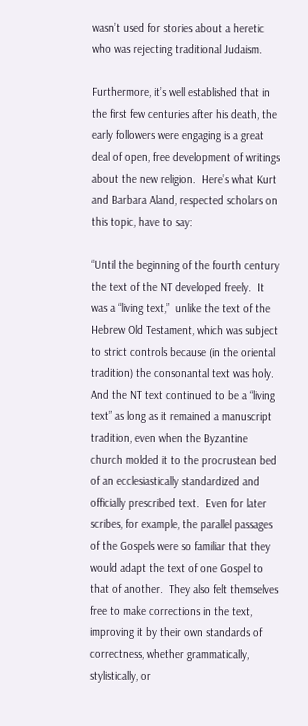wasn’t used for stories about a heretic who was rejecting traditional Judaism.

Furthermore, it’s well established that in the first few centuries after his death, the early followers were engaging is a great deal of open, free development of writings about the new religion.  Here’s what Kurt and Barbara Aland, respected scholars on this topic, have to say:

“Until the beginning of the fourth century the text of the NT developed freely.  It was a “living text,”  unlike the text of the Hebrew Old Testament, which was subject to strict controls because (in the oriental tradition) the consonantal text was holy.  And the NT text continued to be a “living text” as long as it remained a manuscript tradition, even when the Byzantine church molded it to the procrustean bed of an ecclesiastically standardized and officially prescribed text.  Even for later scribes, for example, the parallel passages of the Gospels were so familiar that they would adapt the text of one Gospel to that of another.  They also felt themselves free to make corrections in the text, improving it by their own standards of correctness, whether grammatically, stylistically, or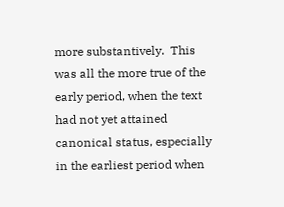more substantively.  This was all the more true of the early period, when the text had not yet attained canonical status, especially in the earliest period when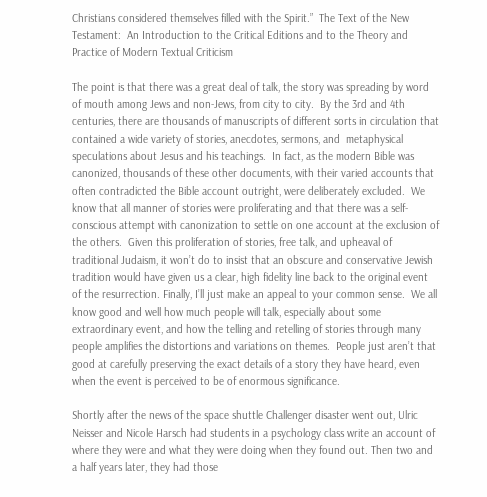Christians considered themselves filled with the Spirit.”  The Text of the New Testament:  An Introduction to the Critical Editions and to the Theory and Practice of Modern Textual Criticism

The point is that there was a great deal of talk, the story was spreading by word of mouth among Jews and non-Jews, from city to city.  By the 3rd and 4th centuries, there are thousands of manuscripts of different sorts in circulation that contained a wide variety of stories, anecdotes, sermons, and  metaphysical speculations about Jesus and his teachings.  In fact, as the modern Bible was canonized, thousands of these other documents, with their varied accounts that often contradicted the Bible account outright, were deliberately excluded.  We know that all manner of stories were proliferating and that there was a self-conscious attempt with canonization to settle on one account at the exclusion of the others.  Given this proliferation of stories, free talk, and upheaval of traditional Judaism, it won’t do to insist that an obscure and conservative Jewish tradition would have given us a clear, high fidelity line back to the original event of the resurrection. Finally, I’ll just make an appeal to your common sense.  We all know good and well how much people will talk, especially about some extraordinary event, and how the telling and retelling of stories through many people amplifies the distortions and variations on themes.  People just aren’t that good at carefully preserving the exact details of a story they have heard, even when the event is perceived to be of enormous significance.

Shortly after the news of the space shuttle Challenger disaster went out, Ulric Neisser and Nicole Harsch had students in a psychology class write an account of where they were and what they were doing when they found out. Then two and a half years later, they had those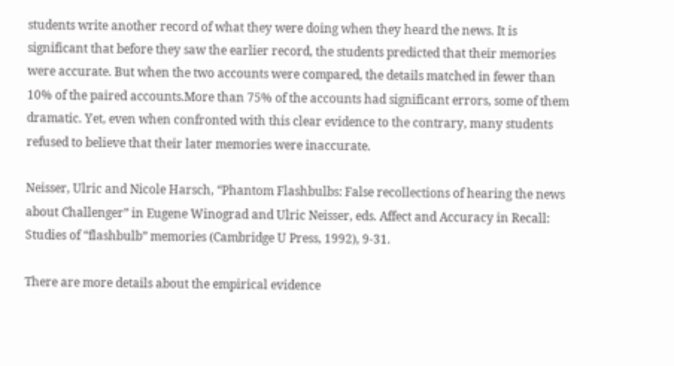students write another record of what they were doing when they heard the news. It is significant that before they saw the earlier record, the students predicted that their memories were accurate. But when the two accounts were compared, the details matched in fewer than 10% of the paired accounts.More than 75% of the accounts had significant errors, some of them dramatic. Yet, even when confronted with this clear evidence to the contrary, many students refused to believe that their later memories were inaccurate.

Neisser, Ulric and Nicole Harsch, “Phantom Flashbulbs: False recollections of hearing the news about Challenger” in Eugene Winograd and Ulric Neisser, eds. Affect and Accuracy in Recall: Studies of “flashbulb” memories (Cambridge U Press, 1992), 9-31.

There are more details about the empirical evidence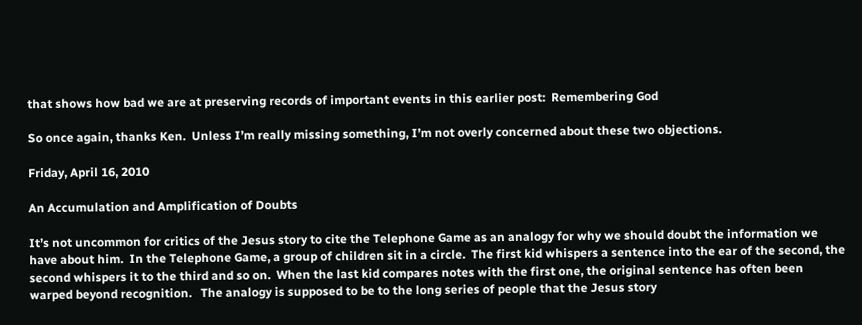that shows how bad we are at preserving records of important events in this earlier post:  Remembering God

So once again, thanks Ken.  Unless I’m really missing something, I’m not overly concerned about these two objections.

Friday, April 16, 2010

An Accumulation and Amplification of Doubts

It’s not uncommon for critics of the Jesus story to cite the Telephone Game as an analogy for why we should doubt the information we have about him.  In the Telephone Game, a group of children sit in a circle.  The first kid whispers a sentence into the ear of the second, the second whispers it to the third and so on.  When the last kid compares notes with the first one, the original sentence has often been warped beyond recognition.   The analogy is supposed to be to the long series of people that the Jesus story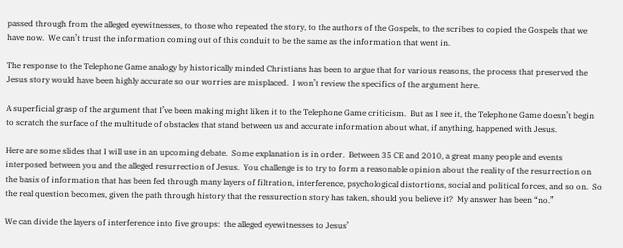passed through from the alleged eyewitnesses, to those who repeated the story, to the authors of the Gospels, to the scribes to copied the Gospels that we have now.  We can’t trust the information coming out of this conduit to be the same as the information that went in.

The response to the Telephone Game analogy by historically minded Christians has been to argue that for various reasons, the process that preserved the Jesus story would have been highly accurate so our worries are misplaced.  I won’t review the specifics of the argument here.

A superficial grasp of the argument that I’ve been making might liken it to the Telephone Game criticism.  But as I see it, the Telephone Game doesn’t begin to scratch the surface of the multitude of obstacles that stand between us and accurate information about what, if anything, happened with Jesus.

Here are some slides that I will use in an upcoming debate.  Some explanation is in order.  Between 35 CE and 2010, a great many people and events interposed between you and the alleged resurrection of Jesus.  You challenge is to try to form a reasonable opinion about the reality of the resurrection on the basis of information that has been fed through many layers of filtration, interference, psychological distortions, social and political forces, and so on.  So the real question becomes, given the path through history that the ressurection story has taken, should you believe it?  My answer has been “no.”

We can divide the layers of interference into five groups:  the alleged eyewitnesses to Jesus’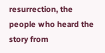resurrection, the people who heard the story from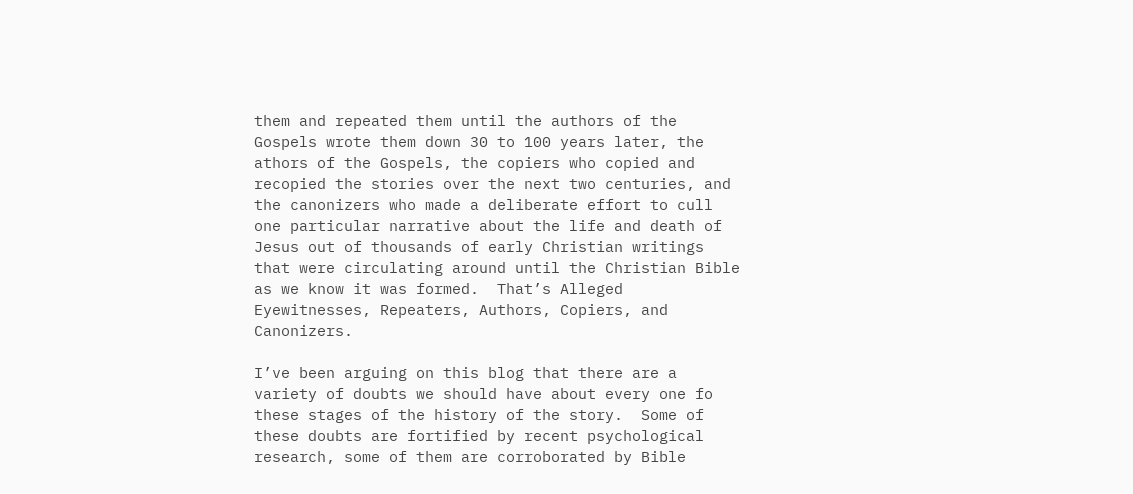them and repeated them until the authors of the Gospels wrote them down 30 to 100 years later, the athors of the Gospels, the copiers who copied and recopied the stories over the next two centuries, and the canonizers who made a deliberate effort to cull one particular narrative about the life and death of Jesus out of thousands of early Christian writings that were circulating around until the Christian Bible as we know it was formed.  That’s Alleged Eyewitnesses, Repeaters, Authors, Copiers, and Canonizers.

I’ve been arguing on this blog that there are a variety of doubts we should have about every one fo these stages of the history of the story.  Some of these doubts are fortified by recent psychological research, some of them are corroborated by Bible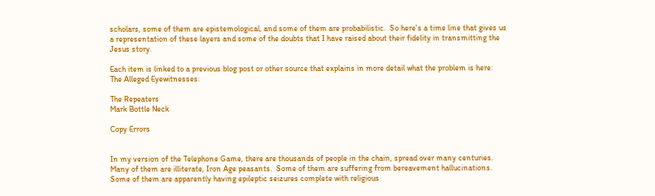scholars, some of them are epistemological, and some of them are probabilistic.  So here’s a time line that gives us a representation of these layers and some of the doubts that I have raised about their fidelity in transmitting the Jesus story.

Each item is linked to a previous blog post or other source that explains in more detail what the problem is here:
The Alleged Eyewitnesses:

The Repeaters
Mark Bottle Neck

Copy Errors


In my version of the Telephone Game, there are thousands of people in the chain, spread over many centuries.  Many of them are illiterate, Iron Age peasants.  Some of them are suffering from bereavement hallucinations.  Some of them are apparently having epileptic seizures complete with religious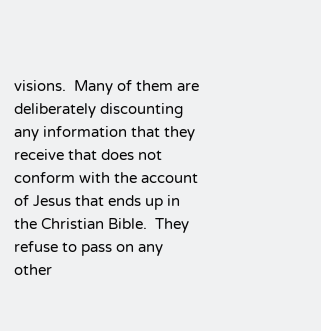visions.  Many of them are deliberately discounting any information that they receive that does not conform with the account of Jesus that ends up in the Christian Bible.  They refuse to pass on any other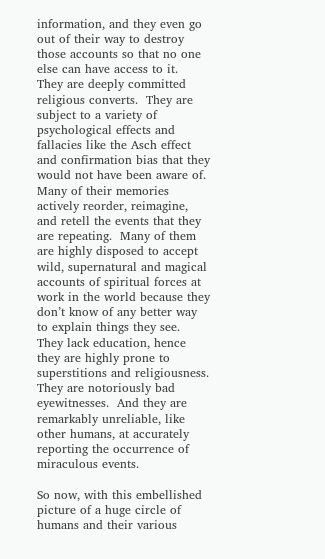information, and they even go out of their way to destroy those accounts so that no one else can have access to it.  They are deeply committed religious converts.  They are subject to a variety of psychological effects and fallacies like the Asch effect and confirmation bias that they would not have been aware of.  Many of their memories actively reorder, reimagine, and retell the events that they are repeating.  Many of them are highly disposed to accept wild, supernatural and magical accounts of spiritual forces at work in the world because they don’t know of any better way to explain things they see.  They lack education, hence they are highly prone to superstitions and religiousness.  They are notoriously bad eyewitnesses.  And they are remarkably unreliable, like other humans, at accurately reporting the occurrence of miraculous events.

So now, with this embellished picture of a huge circle of humans and their various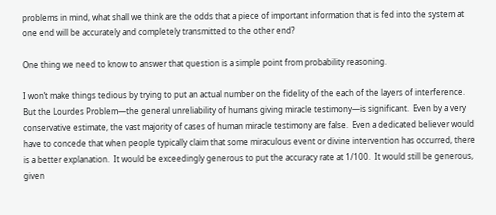problems in mind, what shall we think are the odds that a piece of important information that is fed into the system at one end will be accurately and completely transmitted to the other end?

One thing we need to know to answer that question is a simple point from probability reasoning.

I won’t make things tedious by trying to put an actual number on the fidelity of the each of the layers of interference.  But the Lourdes Problem—the general unreliability of humans giving miracle testimony—is significant.  Even by a very conservative estimate, the vast majority of cases of human miracle testimony are false.  Even a dedicated believer would have to concede that when people typically claim that some miraculous event or divine intervention has occurred, there is a better explanation.  It would be exceedingly generous to put the accuracy rate at 1/100.  It would still be generous, given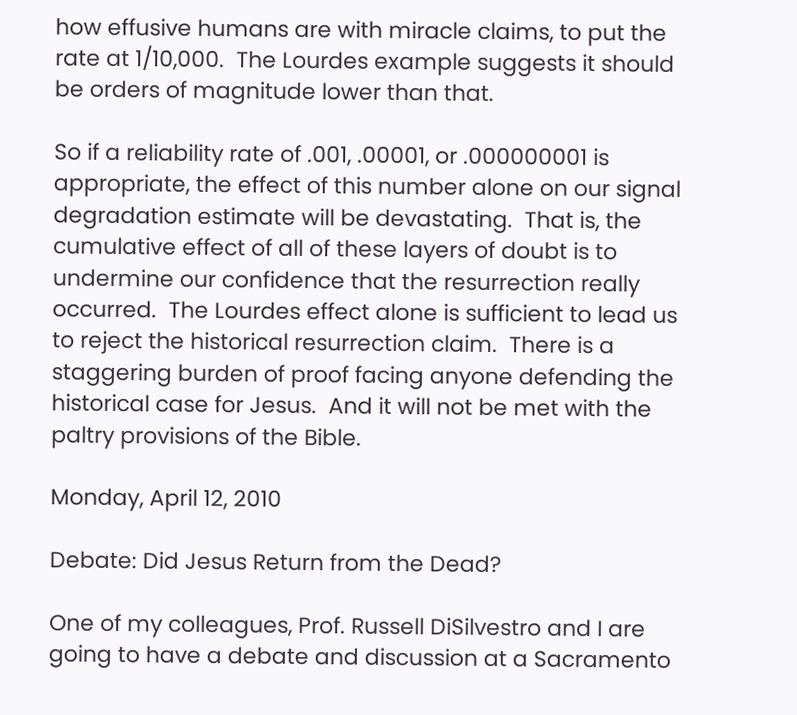how effusive humans are with miracle claims, to put the rate at 1/10,000.  The Lourdes example suggests it should be orders of magnitude lower than that.

So if a reliability rate of .001, .00001, or .000000001 is appropriate, the effect of this number alone on our signal degradation estimate will be devastating.  That is, the cumulative effect of all of these layers of doubt is to undermine our confidence that the resurrection really occurred.  The Lourdes effect alone is sufficient to lead us to reject the historical resurrection claim.  There is a staggering burden of proof facing anyone defending the historical case for Jesus.  And it will not be met with the paltry provisions of the Bible.

Monday, April 12, 2010

Debate: Did Jesus Return from the Dead?

One of my colleagues, Prof. Russell DiSilvestro and I are going to have a debate and discussion at a Sacramento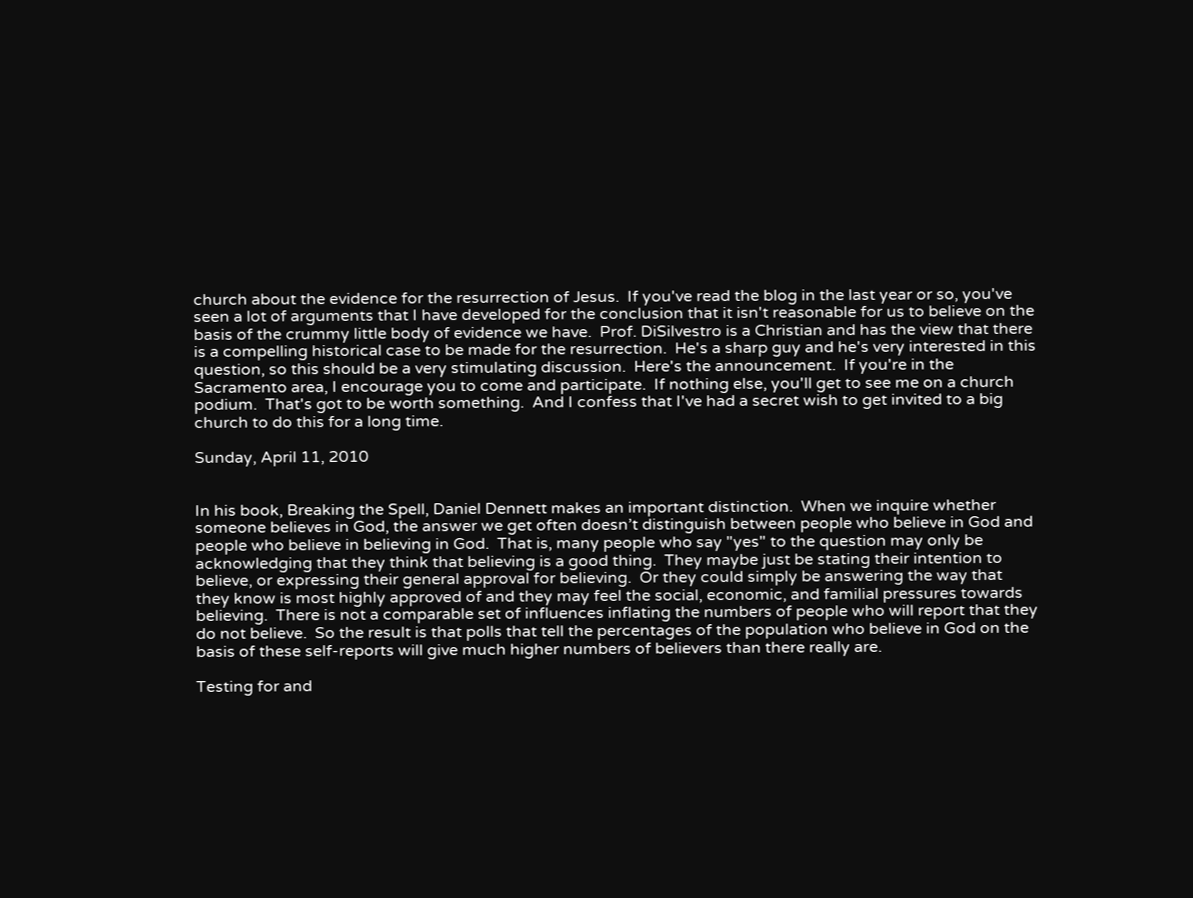church about the evidence for the resurrection of Jesus.  If you've read the blog in the last year or so, you've seen a lot of arguments that I have developed for the conclusion that it isn't reasonable for us to believe on the basis of the crummy little body of evidence we have.  Prof. DiSilvestro is a Christian and has the view that there is a compelling historical case to be made for the resurrection.  He's a sharp guy and he's very interested in this question, so this should be a very stimulating discussion.  Here's the announcement.  If you're in the Sacramento area, I encourage you to come and participate.  If nothing else, you'll get to see me on a church podium.  That's got to be worth something.  And I confess that I've had a secret wish to get invited to a big church to do this for a long time.

Sunday, April 11, 2010


In his book, Breaking the Spell, Daniel Dennett makes an important distinction.  When we inquire whether someone believes in God, the answer we get often doesn’t distinguish between people who believe in God and people who believe in believing in God.  That is, many people who say "yes" to the question may only be acknowledging that they think that believing is a good thing.  They maybe just be stating their intention to believe, or expressing their general approval for believing.  Or they could simply be answering the way that they know is most highly approved of and they may feel the social, economic, and familial pressures towards believing.  There is not a comparable set of influences inflating the numbers of people who will report that they do not believe.  So the result is that polls that tell the percentages of the population who believe in God on the basis of these self-reports will give much higher numbers of believers than there really are.

Testing for and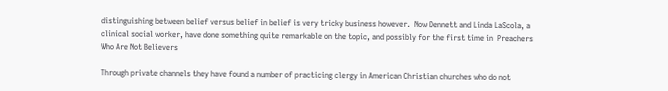distinguishing between belief versus belief in belief is very tricky business however.  Now Dennett and Linda LaScola, a clinical social worker, have done something quite remarkable on the topic, and possibly for the first time in  Preachers Who Are Not Believers

Through private channels they have found a number of practicing clergy in American Christian churches who do not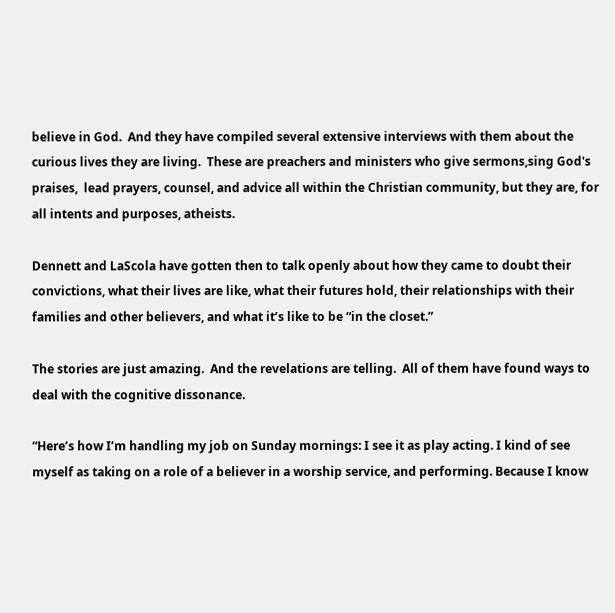believe in God.  And they have compiled several extensive interviews with them about the curious lives they are living.  These are preachers and ministers who give sermons,sing God's praises,  lead prayers, counsel, and advice all within the Christian community, but they are, for all intents and purposes, atheists.

Dennett and LaScola have gotten then to talk openly about how they came to doubt their convictions, what their lives are like, what their futures hold, their relationships with their families and other believers, and what it’s like to be “in the closet.”

The stories are just amazing.  And the revelations are telling.  All of them have found ways to deal with the cognitive dissonance.

“Here’s how I’m handling my job on Sunday mornings: I see it as play acting. I kind of see myself as taking on a role of a believer in a worship service, and performing. Because I know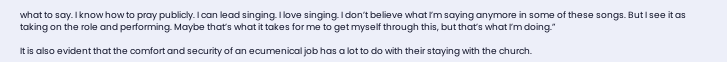what to say. I know how to pray publicly. I can lead singing. I love singing. I don’t believe what I’m saying anymore in some of these songs. But I see it as taking on the role and performing. Maybe that’s what it takes for me to get myself through this, but that’s what I’m doing.”

It is also evident that the comfort and security of an ecumenical job has a lot to do with their staying with the church.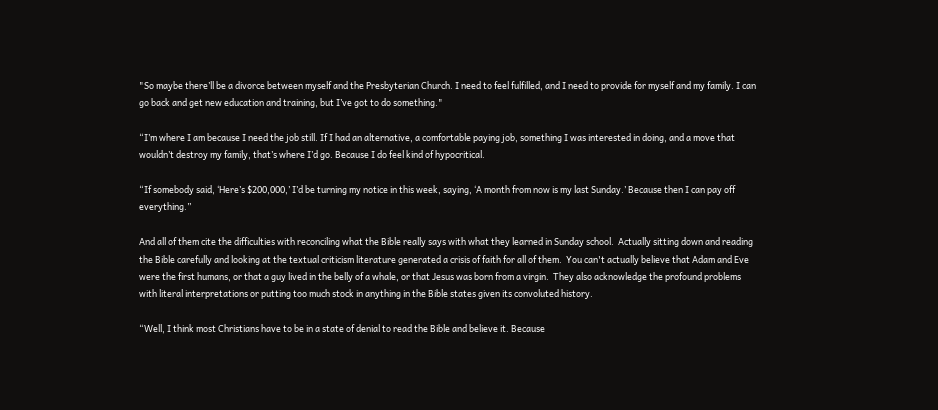"So maybe there’ll be a divorce between myself and the Presbyterian Church. I need to feel fulfilled, and I need to provide for myself and my family. I can go back and get new education and training, but I’ve got to do something."

“I’m where I am because I need the job still. If I had an alternative, a comfortable paying job, something I was interested in doing, and a move that wouldn’t destroy my family, that’s where I’d go. Because I do feel kind of hypocritical.

“If somebody said, ‘Here’s $200,000,’ I’d be turning my notice in this week, saying, ‘A month from now is my last Sunday.’ Because then I can pay off everything.”

And all of them cite the difficulties with reconciling what the Bible really says with what they learned in Sunday school.  Actually sitting down and reading the Bible carefully and looking at the textual criticism literature generated a crisis of faith for all of them.  You can't actually believe that Adam and Eve were the first humans, or that a guy lived in the belly of a whale, or that Jesus was born from a virgin.  They also acknowledge the profound problems with literal interpretations or putting too much stock in anything in the Bible states given its convoluted history.

“Well, I think most Christians have to be in a state of denial to read the Bible and believe it. Because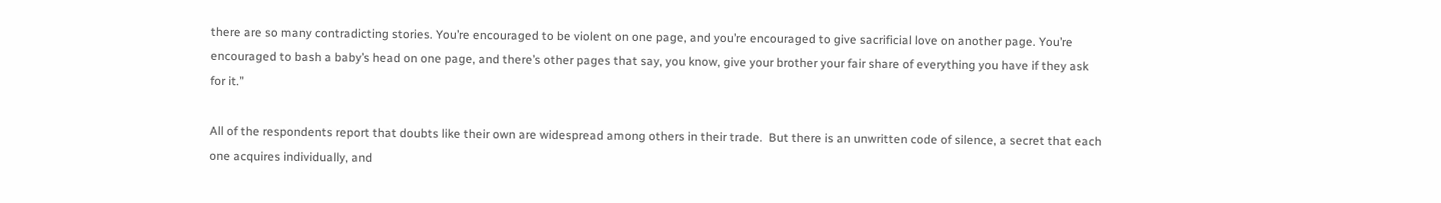there are so many contradicting stories. You’re encouraged to be violent on one page, and you’re encouraged to give sacrificial love on another page. You’re encouraged to bash a baby’s head on one page, and there’s other pages that say, you know, give your brother your fair share of everything you have if they ask for it.”

All of the respondents report that doubts like their own are widespread among others in their trade.  But there is an unwritten code of silence, a secret that each one acquires individually, and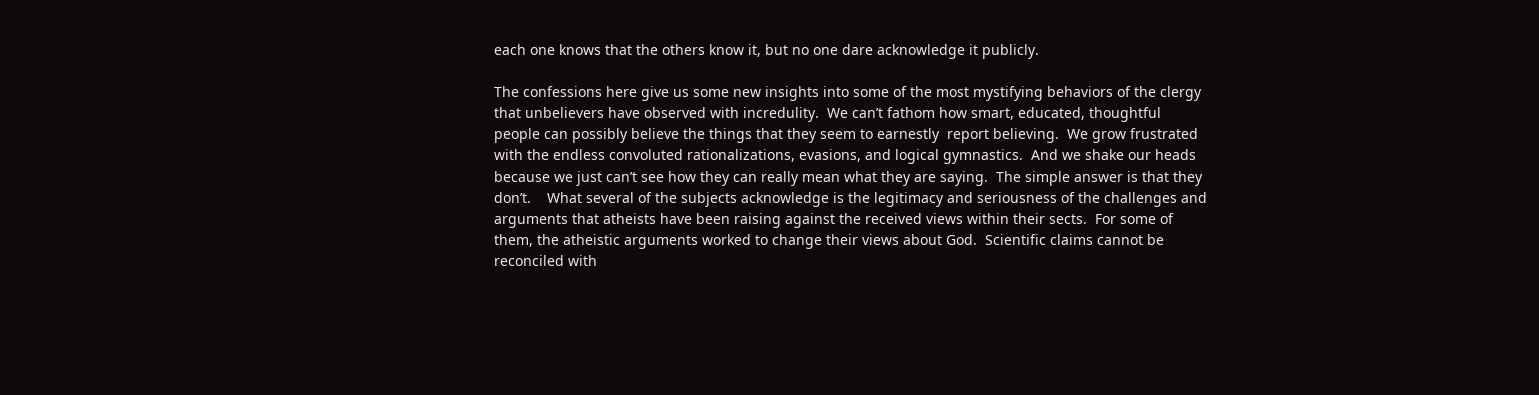each one knows that the others know it, but no one dare acknowledge it publicly.

The confessions here give us some new insights into some of the most mystifying behaviors of the clergy that unbelievers have observed with incredulity.  We can’t fathom how smart, educated, thoughtful people can possibly believe the things that they seem to earnestly  report believing.  We grow frustrated with the endless convoluted rationalizations, evasions, and logical gymnastics.  And we shake our heads because we just can’t see how they can really mean what they are saying.  The simple answer is that they don’t.    What several of the subjects acknowledge is the legitimacy and seriousness of the challenges and arguments that atheists have been raising against the received views within their sects.  For some of them, the atheistic arguments worked to change their views about God.  Scientific claims cannot be reconciled with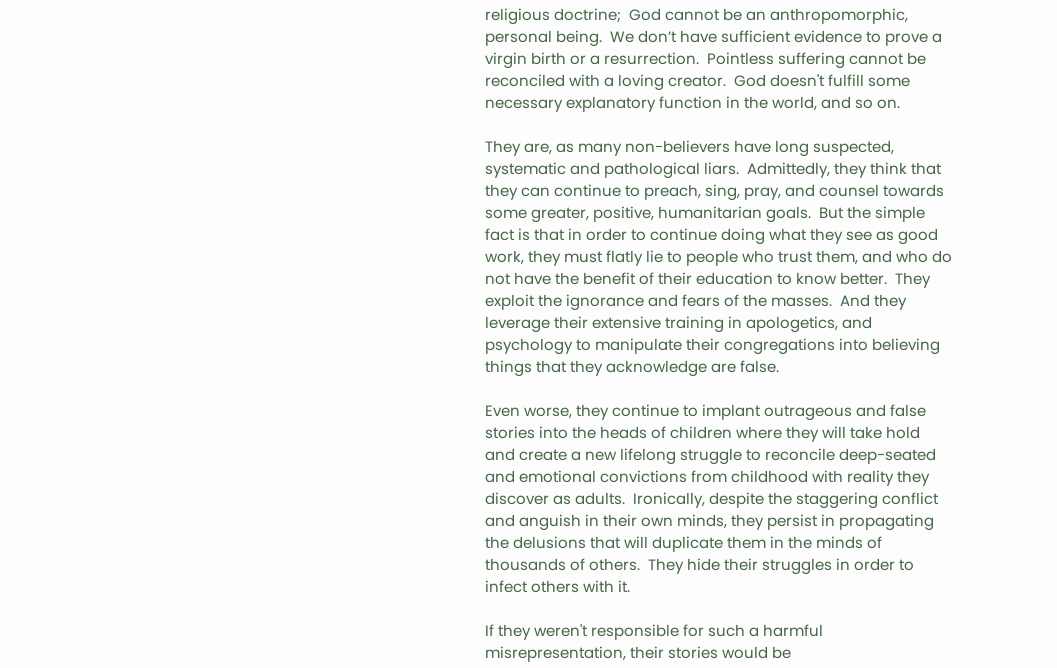religious doctrine;  God cannot be an anthropomorphic, personal being.  We don’t have sufficient evidence to prove a virgin birth or a resurrection.  Pointless suffering cannot be reconciled with a loving creator.  God doesn't fulfill some necessary explanatory function in the world, and so on.

They are, as many non-believers have long suspected, systematic and pathological liars.  Admittedly, they think that they can continue to preach, sing, pray, and counsel towards some greater, positive, humanitarian goals.  But the simple fact is that in order to continue doing what they see as good work, they must flatly lie to people who trust them, and who do not have the benefit of their education to know better.  They exploit the ignorance and fears of the masses.  And they leverage their extensive training in apologetics, and psychology to manipulate their congregations into believing things that they acknowledge are false.

Even worse, they continue to implant outrageous and false stories into the heads of children where they will take hold and create a new lifelong struggle to reconcile deep-seated and emotional convictions from childhood with reality they discover as adults.  Ironically, despite the staggering conflict and anguish in their own minds, they persist in propagating the delusions that will duplicate them in the minds of thousands of others.  They hide their struggles in order to infect others with it.

If they weren't responsible for such a harmful misrepresentation, their stories would be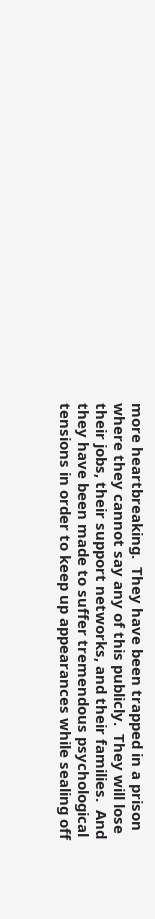more heartbreaking.  They have been trapped in a prison where they cannot say any of this publicly.  They will lose their jobs, their support networks, and their families.  And they have been made to suffer tremendous psychological tensions in order to keep up appearances while sealing off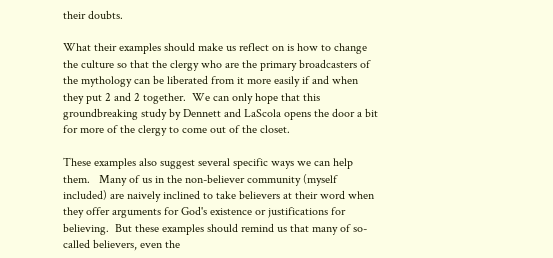their doubts.

What their examples should make us reflect on is how to change the culture so that the clergy who are the primary broadcasters of  the mythology can be liberated from it more easily if and when they put 2 and 2 together.  We can only hope that this groundbreaking study by Dennett and LaScola opens the door a bit for more of the clergy to come out of the closet.

These examples also suggest several specific ways we can help them.   Many of us in the non-believer community (myself included) are naively inclined to take believers at their word when they offer arguments for God's existence or justifications for believing.  But these examples should remind us that many of so-called believers, even the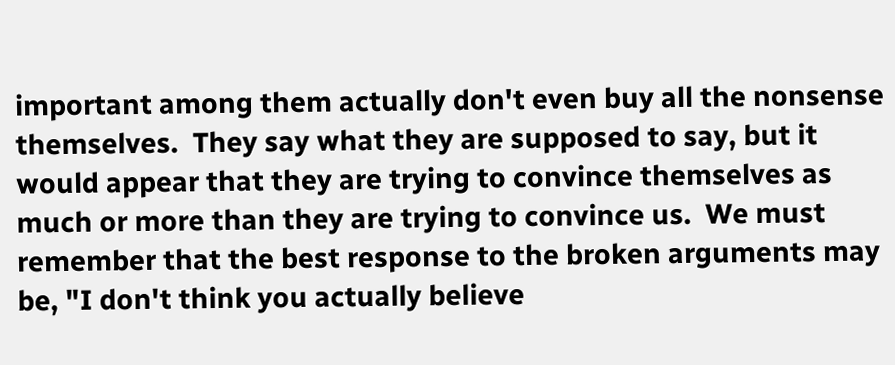important among them actually don't even buy all the nonsense themselves.  They say what they are supposed to say, but it would appear that they are trying to convince themselves as much or more than they are trying to convince us.  We must remember that the best response to the broken arguments may be, "I don't think you actually believe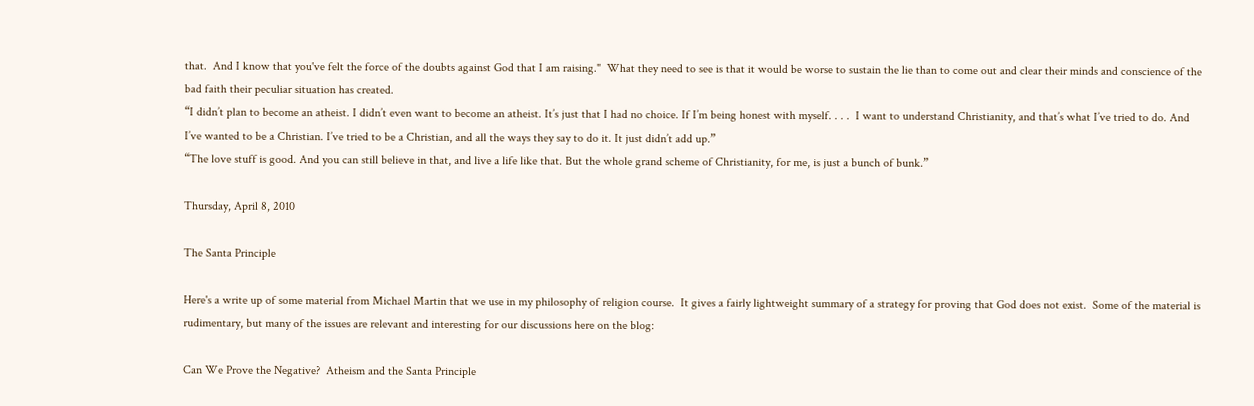that.  And I know that you've felt the force of the doubts against God that I am raising."  What they need to see is that it would be worse to sustain the lie than to come out and clear their minds and conscience of the bad faith their peculiar situation has created.
“I didn’t plan to become an atheist. I didn’t even want to become an atheist. It’s just that I had no choice. If I’m being honest with myself. . . .  I want to understand Christianity, and that’s what I’ve tried to do. And I’ve wanted to be a Christian. I’ve tried to be a Christian, and all the ways they say to do it. It just didn’t add up.”
“The love stuff is good. And you can still believe in that, and live a life like that. But the whole grand scheme of Christianity, for me, is just a bunch of bunk.”

Thursday, April 8, 2010

The Santa Principle

Here's a write up of some material from Michael Martin that we use in my philosophy of religion course.  It gives a fairly lightweight summary of a strategy for proving that God does not exist.  Some of the material is rudimentary, but many of the issues are relevant and interesting for our discussions here on the blog:

Can We Prove the Negative?  Atheism and the Santa Principle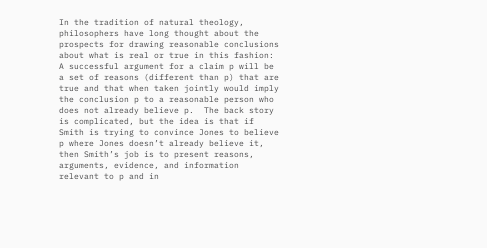In the tradition of natural theology, philosophers have long thought about the prospects for drawing reasonable conclusions about what is real or true in this fashion: A successful argument for a claim p will be a set of reasons (different than p) that are true and that when taken jointly would imply the conclusion p to a reasonable person who does not already believe p.  The back story is complicated, but the idea is that if Smith is trying to convince Jones to believe p where Jones doesn’t already believe it, then Smith’s job is to present reasons, arguments, evidence, and information relevant to p and in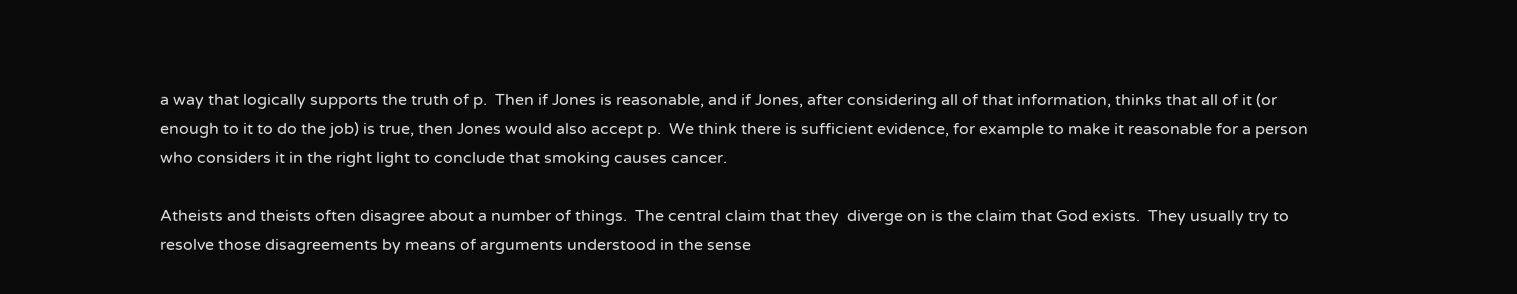a way that logically supports the truth of p.  Then if Jones is reasonable, and if Jones, after considering all of that information, thinks that all of it (or enough to it to do the job) is true, then Jones would also accept p.  We think there is sufficient evidence, for example to make it reasonable for a person who considers it in the right light to conclude that smoking causes cancer.

Atheists and theists often disagree about a number of things.  The central claim that they  diverge on is the claim that God exists.  They usually try to resolve those disagreements by means of arguments understood in the sense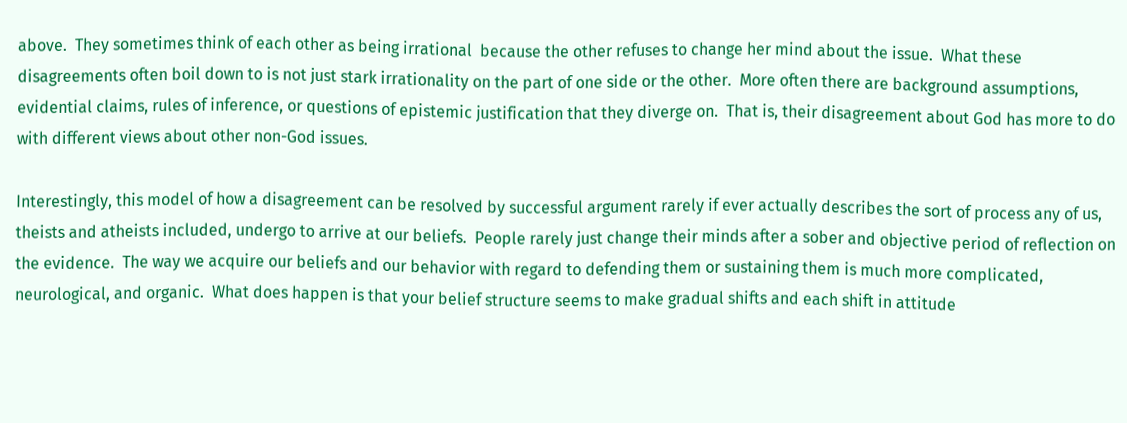above.  They sometimes think of each other as being irrational  because the other refuses to change her mind about the issue.  What these disagreements often boil down to is not just stark irrationality on the part of one side or the other.  More often there are background assumptions, evidential claims, rules of inference, or questions of epistemic justification that they diverge on.  That is, their disagreement about God has more to do with different views about other non-God issues.

Interestingly, this model of how a disagreement can be resolved by successful argument rarely if ever actually describes the sort of process any of us, theists and atheists included, undergo to arrive at our beliefs.  People rarely just change their minds after a sober and objective period of reflection on the evidence.  The way we acquire our beliefs and our behavior with regard to defending them or sustaining them is much more complicated, neurological, and organic.  What does happen is that your belief structure seems to make gradual shifts and each shift in attitude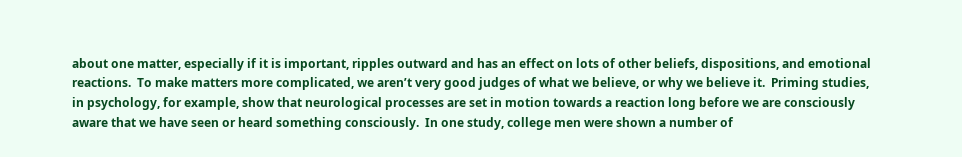about one matter, especially if it is important, ripples outward and has an effect on lots of other beliefs, dispositions, and emotional reactions.  To make matters more complicated, we aren’t very good judges of what we believe, or why we believe it.  Priming studies, in psychology, for example, show that neurological processes are set in motion towards a reaction long before we are consciously aware that we have seen or heard something consciously.  In one study, college men were shown a number of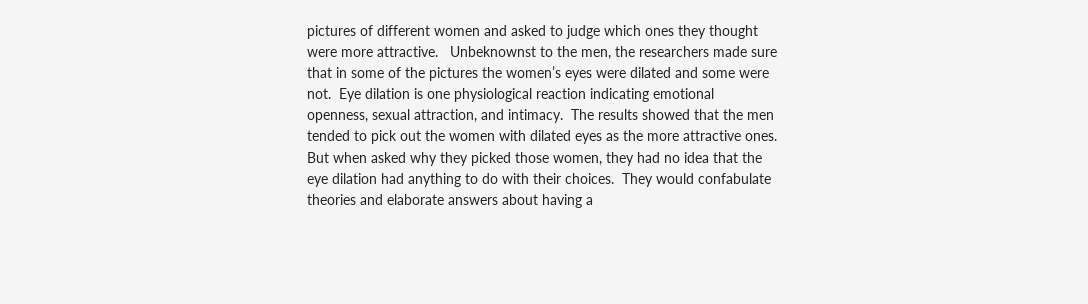pictures of different women and asked to judge which ones they thought were more attractive.   Unbeknownst to the men, the researchers made sure that in some of the pictures the women’s eyes were dilated and some were not.  Eye dilation is one physiological reaction indicating emotional openness, sexual attraction, and intimacy.  The results showed that the men tended to pick out the women with dilated eyes as the more attractive ones.  But when asked why they picked those women, they had no idea that the eye dilation had anything to do with their choices.  They would confabulate theories and elaborate answers about having a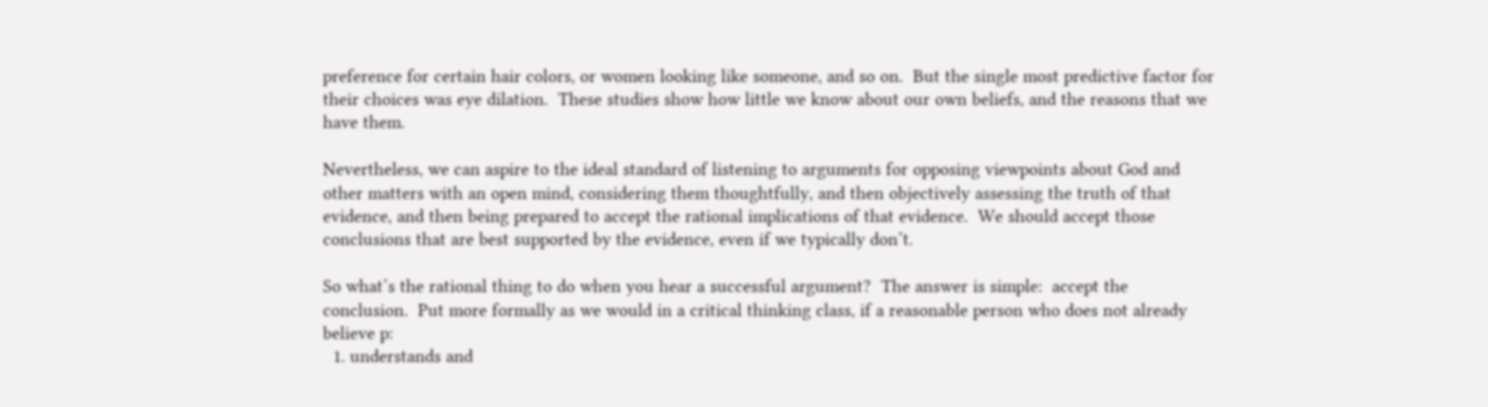preference for certain hair colors, or women looking like someone, and so on.  But the single most predictive factor for their choices was eye dilation.  These studies show how little we know about our own beliefs, and the reasons that we have them.

Nevertheless, we can aspire to the ideal standard of listening to arguments for opposing viewpoints about God and other matters with an open mind, considering them thoughtfully, and then objectively assessing the truth of that evidence, and then being prepared to accept the rational implications of that evidence.  We should accept those conclusions that are best supported by the evidence, even if we typically don’t.

So what’s the rational thing to do when you hear a successful argument?  The answer is simple:  accept the conclusion.  Put more formally as we would in a critical thinking class, if a reasonable person who does not already believe p:
  1. understands and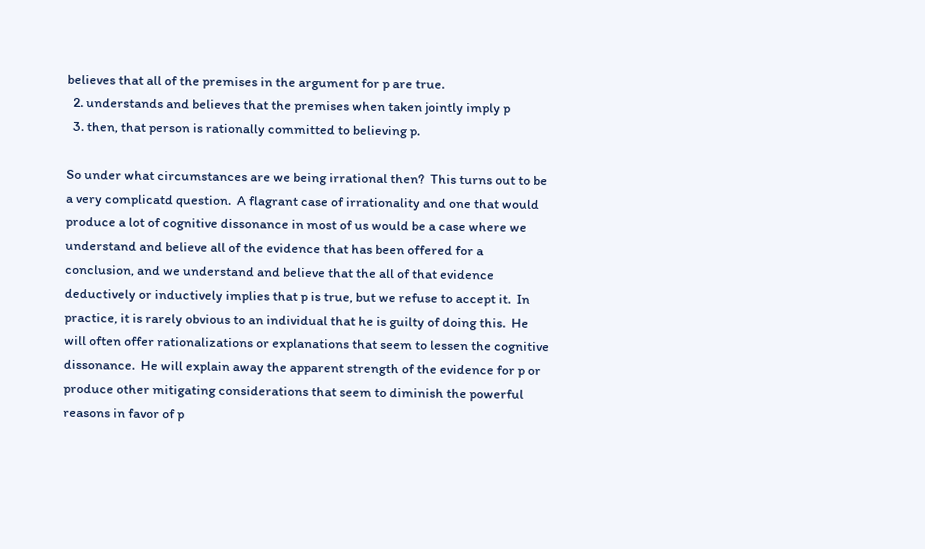believes that all of the premises in the argument for p are true.
  2. understands and believes that the premises when taken jointly imply p
  3. then, that person is rationally committed to believing p.

So under what circumstances are we being irrational then?  This turns out to be a very complicatd question.  A flagrant case of irrationality and one that would produce a lot of cognitive dissonance in most of us would be a case where we understand and believe all of the evidence that has been offered for a conclusion, and we understand and believe that the all of that evidence deductively or inductively implies that p is true, but we refuse to accept it.  In practice, it is rarely obvious to an individual that he is guilty of doing this.  He will often offer rationalizations or explanations that seem to lessen the cognitive dissonance.  He will explain away the apparent strength of the evidence for p or produce other mitigating considerations that seem to diminish the powerful reasons in favor of p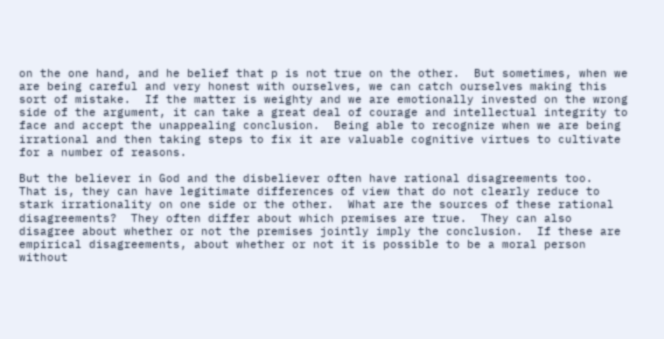on the one hand, and he belief that p is not true on the other.  But sometimes, when we are being careful and very honest with ourselves, we can catch ourselves making this sort of mistake.  If the matter is weighty and we are emotionally invested on the wrong side of the argument, it can take a great deal of courage and intellectual integrity to face and accept the unappealing conclusion.  Being able to recognize when we are being irrational and then taking steps to fix it are valuable cognitive virtues to cultivate for a number of reasons.

But the believer in God and the disbeliever often have rational disagreements too.  That is, they can have legitimate differences of view that do not clearly reduce to stark irrationality on one side or the other.  What are the sources of these rational disagreements?  They often differ about which premises are true.  They can also disagree about whether or not the premises jointly imply the conclusion.  If these are empirical disagreements, about whether or not it is possible to be a moral person without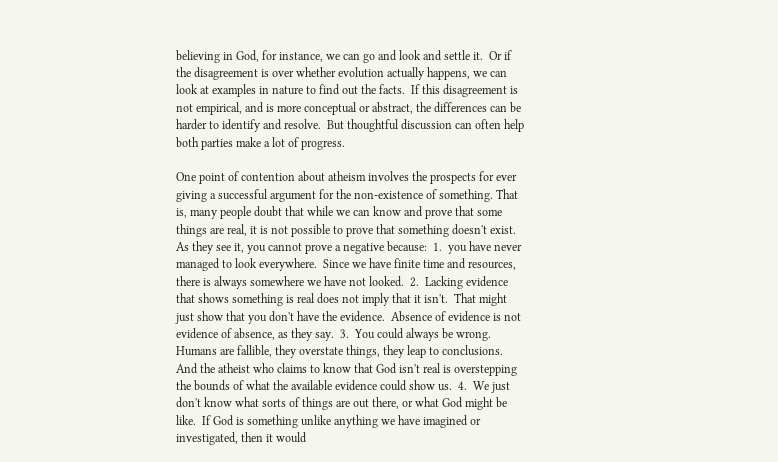believing in God, for instance, we can go and look and settle it.  Or if the disagreement is over whether evolution actually happens, we can look at examples in nature to find out the facts.  If this disagreement is not empirical, and is more conceptual or abstract, the differences can be harder to identify and resolve.  But thoughtful discussion can often help both parties make a lot of progress.

One point of contention about atheism involves the prospects for ever giving a successful argument for the non-existence of something. That is, many people doubt that while we can know and prove that some things are real, it is not possible to prove that something doesn't exist.  As they see it, you cannot prove a negative because:  1.  you have never managed to look everywhere.  Since we have finite time and resources, there is always somewhere we have not looked.  2.  Lacking evidence that shows something is real does not imply that it isn't.  That might just show that you don't have the evidence.  Absence of evidence is not evidence of absence, as they say.  3.  You could always be wrong.  Humans are fallible, they overstate things, they leap to conclusions.  And the atheist who claims to know that God isn't real is overstepping the bounds of what the available evidence could show us.  4.  We just don't know what sorts of things are out there, or what God might be like.  If God is something unlike anything we have imagined or investigated, then it would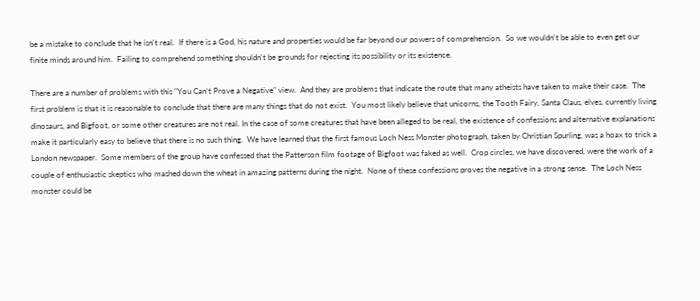be a mistake to conclude that he isn't real.  If there is a God, his nature and properties would be far beyond our powers of comprehension.  So we wouldn't be able to even get our finite minds around him.  Failing to comprehend something shouldn't be grounds for rejecting its possibility or its existence.

There are a number of problems with this "You Can't Prove a Negative" view.  And they are problems that indicate the route that many atheists have taken to make their case.  The first problem is that it is reasonable to conclude that there are many things that do not exist.  You most likely believe that unicorns, the Tooth Fairy, Santa Claus, elves, currently living dinosaurs, and Bigfoot, or some other creatures are not real. In the case of some creatures that have been alleged to be real, the existence of confessions and alternative explanations make it particularly easy to believe that there is no such thing.  We have learned that the first famous Loch Ness Monster photograph, taken by Christian Spurling, was a hoax to trick a London newspaper.  Some members of the group have confessed that the Patterson film footage of Bigfoot was faked as well.  Crop circles, we have discovered, were the work of a couple of enthusiastic skeptics who mashed down the wheat in amazing patterns during the night.  None of these confessions proves the negative in a strong sense.  The Loch Ness monster could be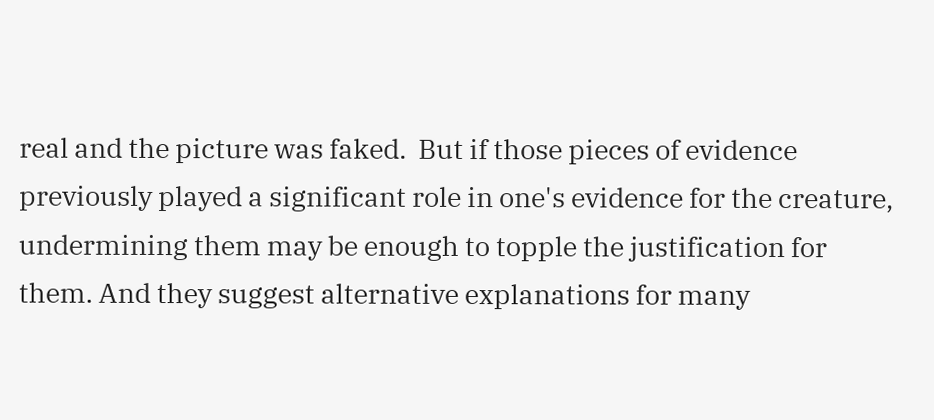real and the picture was faked.  But if those pieces of evidence previously played a significant role in one's evidence for the creature, undermining them may be enough to topple the justification for them. And they suggest alternative explanations for many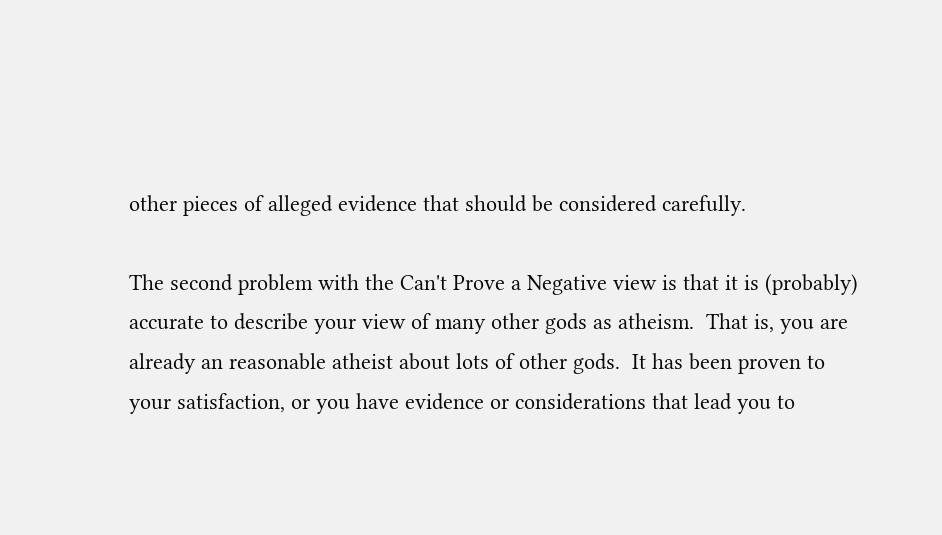other pieces of alleged evidence that should be considered carefully.

The second problem with the Can't Prove a Negative view is that it is (probably) accurate to describe your view of many other gods as atheism.  That is, you are already an reasonable atheist about lots of other gods.  It has been proven to your satisfaction, or you have evidence or considerations that lead you to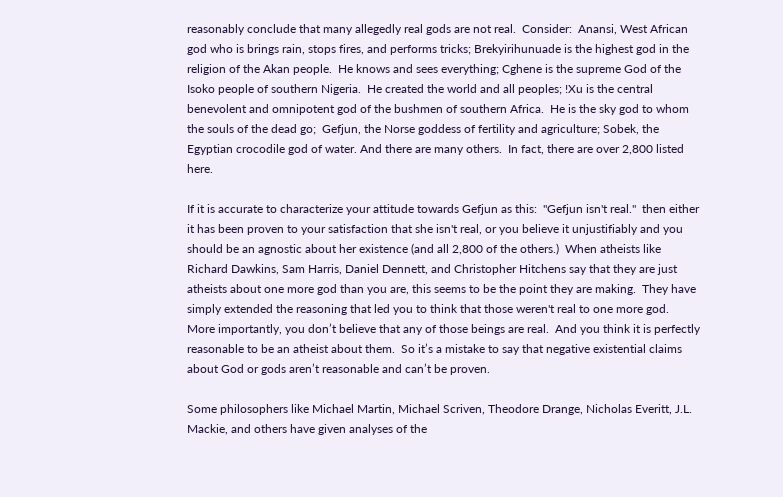reasonably conclude that many allegedly real gods are not real.  Consider:  Anansi, West African god who is brings rain, stops fires, and performs tricks; Brekyirihunuade is the highest god in the religion of the Akan people.  He knows and sees everything; Cghene is the supreme God of the Isoko people of southern Nigeria.  He created the world and all peoples; !Xu is the central benevolent and omnipotent god of the bushmen of southern Africa.  He is the sky god to whom the souls of the dead go;  Gefjun, the Norse goddess of fertility and agriculture; Sobek, the Egyptian crocodile god of water. And there are many others.  In fact, there are over 2,800 listed here.

If it is accurate to characterize your attitude towards Gefjun as this:  "Gefjun isn't real."  then either it has been proven to your satisfaction that she isn't real, or you believe it unjustifiably and you should be an agnostic about her existence (and all 2,800 of the others.)  When atheists like Richard Dawkins, Sam Harris, Daniel Dennett, and Christopher Hitchens say that they are just atheists about one more god than you are, this seems to be the point they are making.  They have simply extended the reasoning that led you to think that those weren't real to one more god.  More importantly, you don’t believe that any of those beings are real.  And you think it is perfectly reasonable to be an atheist about them.  So it’s a mistake to say that negative existential claims about God or gods aren’t reasonable and can’t be proven.

Some philosophers like Michael Martin, Michael Scriven, Theodore Drange, Nicholas Everitt, J.L. Mackie, and others have given analyses of the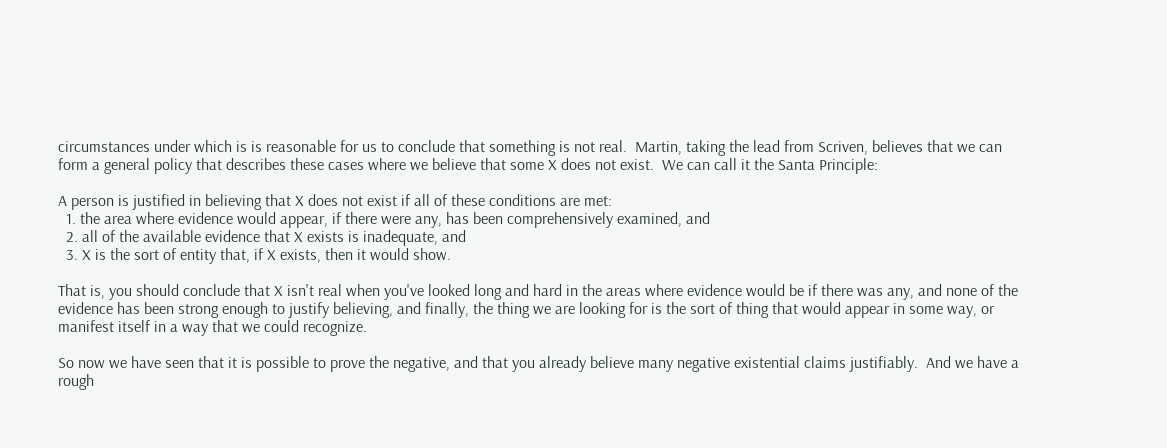circumstances under which is is reasonable for us to conclude that something is not real.  Martin, taking the lead from Scriven, believes that we can form a general policy that describes these cases where we believe that some X does not exist.  We can call it the Santa Principle:

A person is justified in believing that X does not exist if all of these conditions are met:
  1. the area where evidence would appear, if there were any, has been comprehensively examined, and
  2. all of the available evidence that X exists is inadequate, and
  3. X is the sort of entity that, if X exists, then it would show.

That is, you should conclude that X isn't real when you've looked long and hard in the areas where evidence would be if there was any, and none of the evidence has been strong enough to justify believing, and finally, the thing we are looking for is the sort of thing that would appear in some way, or manifest itself in a way that we could recognize.

So now we have seen that it is possible to prove the negative, and that you already believe many negative existential claims justifiably.  And we have a rough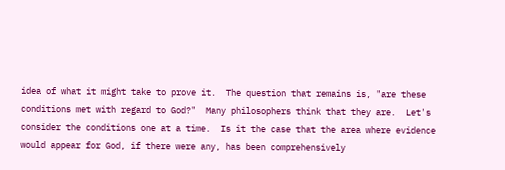idea of what it might take to prove it.  The question that remains is, "are these conditions met with regard to God?"  Many philosophers think that they are.  Let's consider the conditions one at a time.  Is it the case that the area where evidence would appear for God, if there were any, has been comprehensively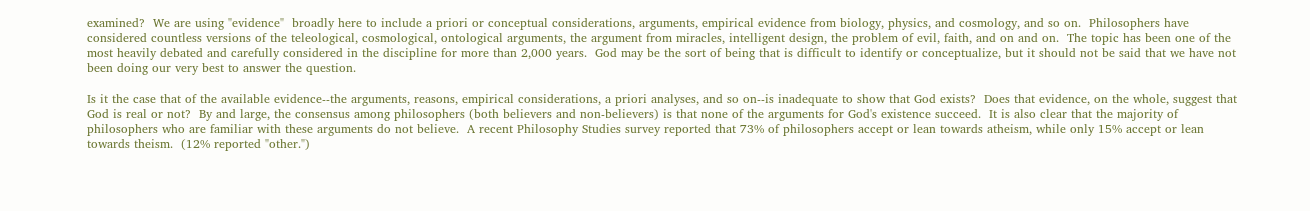examined?  We are using "evidence"  broadly here to include a priori or conceptual considerations, arguments, empirical evidence from biology, physics, and cosmology, and so on.  Philosophers have considered countless versions of the teleological, cosmological, ontological arguments, the argument from miracles, intelligent design, the problem of evil, faith, and on and on.  The topic has been one of the most heavily debated and carefully considered in the discipline for more than 2,000 years.  God may be the sort of being that is difficult to identify or conceptualize, but it should not be said that we have not been doing our very best to answer the question.

Is it the case that of the available evidence--the arguments, reasons, empirical considerations, a priori analyses, and so on--is inadequate to show that God exists?  Does that evidence, on the whole, suggest that God is real or not?  By and large, the consensus among philosophers (both believers and non-believers) is that none of the arguments for God's existence succeed.  It is also clear that the majority of philosophers who are familiar with these arguments do not believe.  A recent Philosophy Studies survey reported that 73% of philosophers accept or lean towards atheism, while only 15% accept or lean towards theism.  (12% reported "other.")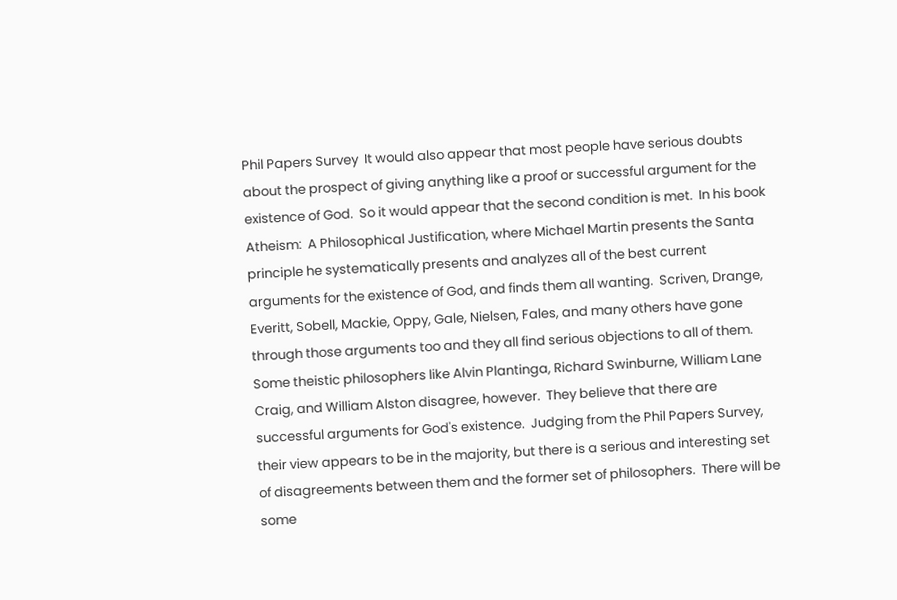Phil Papers Survey  It would also appear that most people have serious doubts about the prospect of giving anything like a proof or successful argument for the existence of God.  So it would appear that the second condition is met.  In his book Atheism:  A Philosophical Justification, where Michael Martin presents the Santa principle he systematically presents and analyzes all of the best current arguments for the existence of God, and finds them all wanting.  Scriven, Drange, Everitt, Sobell, Mackie, Oppy, Gale, Nielsen, Fales, and many others have gone through those arguments too and they all find serious objections to all of them.  Some theistic philosophers like Alvin Plantinga, Richard Swinburne, William Lane Craig, and William Alston disagree, however.  They believe that there are successful arguments for God's existence.  Judging from the Phil Papers Survey, their view appears to be in the majority, but there is a serious and interesting set of disagreements between them and the former set of philosophers.  There will be some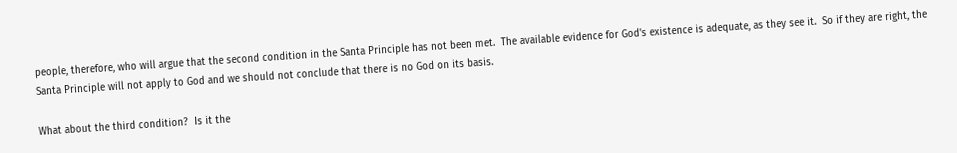people, therefore, who will argue that the second condition in the Santa Principle has not been met.  The available evidence for God's existence is adequate, as they see it.  So if they are right, the Santa Principle will not apply to God and we should not conclude that there is no God on its basis.

What about the third condition?  Is it the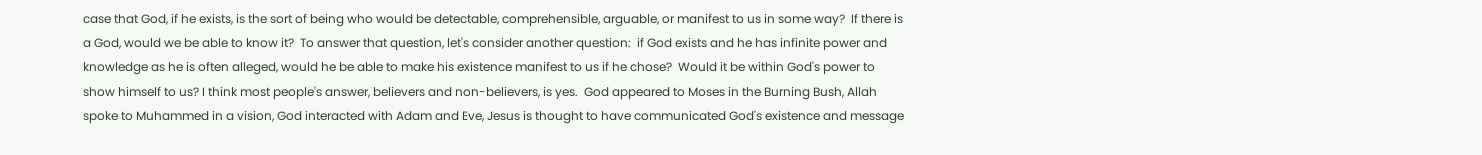case that God, if he exists, is the sort of being who would be detectable, comprehensible, arguable, or manifest to us in some way?  If there is a God, would we be able to know it?  To answer that question, let's consider another question:  if God exists and he has infinite power and knowledge as he is often alleged, would he be able to make his existence manifest to us if he chose?  Would it be within God's power to show himself to us? I think most people's answer, believers and non-believers, is yes.  God appeared to Moses in the Burning Bush, Allah spoke to Muhammed in a vision, God interacted with Adam and Eve, Jesus is thought to have communicated God's existence and message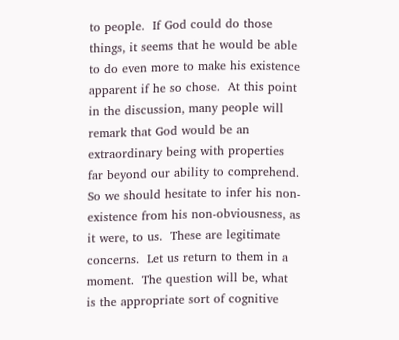to people.  If God could do those things, it seems that he would be able to do even more to make his existence apparent if he so chose.  At this point in the discussion, many people will remark that God would be an extraordinary being with properties far beyond our ability to comprehend.  So we should hesitate to infer his non-existence from his non-obviousness, as it were, to us.  These are legitimate concerns.  Let us return to them in a moment.  The question will be, what is the appropriate sort of cognitive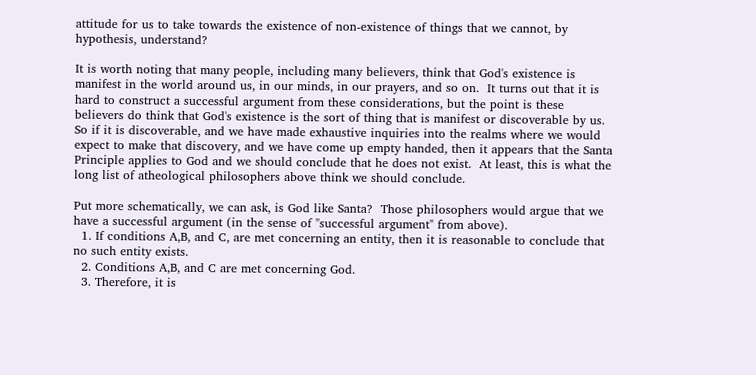attitude for us to take towards the existence of non-existence of things that we cannot, by hypothesis, understand?

It is worth noting that many people, including many believers, think that God's existence is manifest in the world around us, in our minds, in our prayers, and so on.  It turns out that it is hard to construct a successful argument from these considerations, but the point is these believers do think that God's existence is the sort of thing that is manifest or discoverable by us.  So if it is discoverable, and we have made exhaustive inquiries into the realms where we would expect to make that discovery, and we have come up empty handed, then it appears that the Santa Principle applies to God and we should conclude that he does not exist.  At least, this is what the long list of atheological philosophers above think we should conclude.

Put more schematically, we can ask, is God like Santa?  Those philosophers would argue that we have a successful argument (in the sense of "successful argument" from above).
  1. If conditions A,B, and C, are met concerning an entity, then it is reasonable to conclude that no such entity exists.
  2. Conditions A,B, and C are met concerning God.
  3. Therefore, it is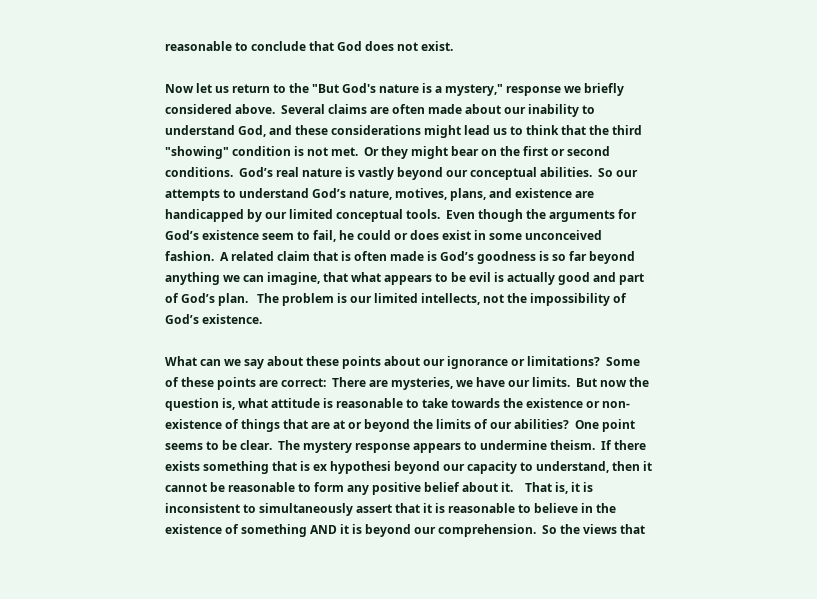reasonable to conclude that God does not exist.

Now let us return to the "But God's nature is a mystery," response we briefly considered above.  Several claims are often made about our inability to understand God, and these considerations might lead us to think that the third "showing" condition is not met.  Or they might bear on the first or second conditions.  God’s real nature is vastly beyond our conceptual abilities.  So our attempts to understand God’s nature, motives, plans, and existence are handicapped by our limited conceptual tools.  Even though the arguments for God’s existence seem to fail, he could or does exist in some unconceived fashion.  A related claim that is often made is God’s goodness is so far beyond anything we can imagine, that what appears to be evil is actually good and part of God’s plan.   The problem is our limited intellects, not the impossibility of God’s existence.

What can we say about these points about our ignorance or limitations?  Some of these points are correct:  There are mysteries, we have our limits.  But now the question is, what attitude is reasonable to take towards the existence or non-existence of things that are at or beyond the limits of our abilities?  One point seems to be clear.  The mystery response appears to undermine theism.  If there exists something that is ex hypothesi beyond our capacity to understand, then it cannot be reasonable to form any positive belief about it.    That is, it is inconsistent to simultaneously assert that it is reasonable to believe in the existence of something AND it is beyond our comprehension.  So the views that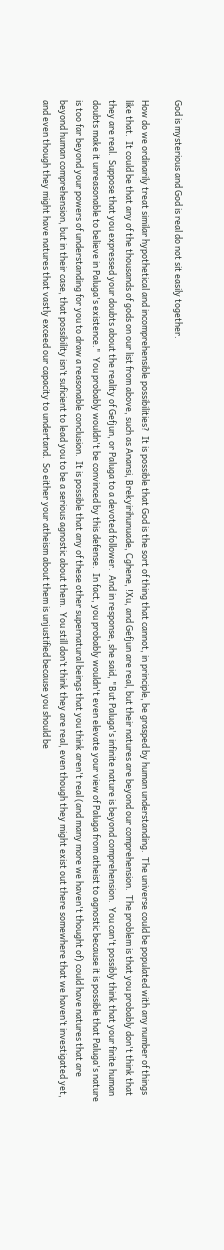God is mysterious and God is real do not sit easily together.

How do we ordinarily treat similar hypothetical and incomprehensible possibilities?  It is possible that God is the sort of thing that cannot, in principle, be grasped by human understanding.  The universe could be populated with any number of things like that.  It could be that any of the thousands of gods on our list from above, such as Anansi, Brekyirihunuade, Cghene, !Xu, and Gefjun are real, but their natures are beyond our comprehension.  The problem is that you probably don't think that they are real.  Suppose that you expressed your doubts about the reality of Gefjun, or Paluga to a devoted follower.  And in response, she said, "But Paluga's infinite nature is beyond comprehension.  You can't possibly think that your finite human doubts make it unreasonable to believe in Paluga's existence."  You probably wouldn't be convinced by this defense.  In fact, you probably wouldn't even elevate your view of Paluga from atheist to agnostic because it is possible that Paluga's nature is too far beyond your powers of understanding for you to draw a reasonable conclusion.  It is possible that any of these other supernatural beings that you think aren't real (and many more we haven't thought of) could have natures that are beyond human comprehension, but in their case, that possibility isn’t suficient to lead you to be a serious agnostic about them.  You still don’t think they are real, even though they might exist out there somewhere that we haven’t investigated yet, and even though they might have natures that vastly exceed our capacity to undertand.  So either your atheism about them is unjustified because you should be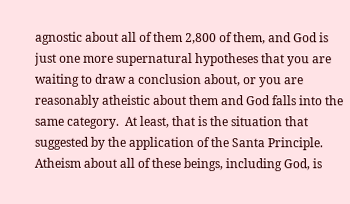agnostic about all of them 2,800 of them, and God is just one more supernatural hypotheses that you are waiting to draw a conclusion about, or you are reasonably atheistic about them and God falls into the same category.  At least, that is the situation that suggested by the application of the Santa Principle.  Atheism about all of these beings, including God, is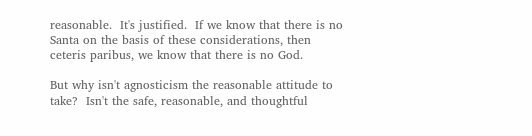reasonable.  It's justified.  If we know that there is no Santa on the basis of these considerations, then ceteris paribus, we know that there is no God.

But why isn't agnosticism the reasonable attitude to take?  Isn't the safe, reasonable, and thoughtful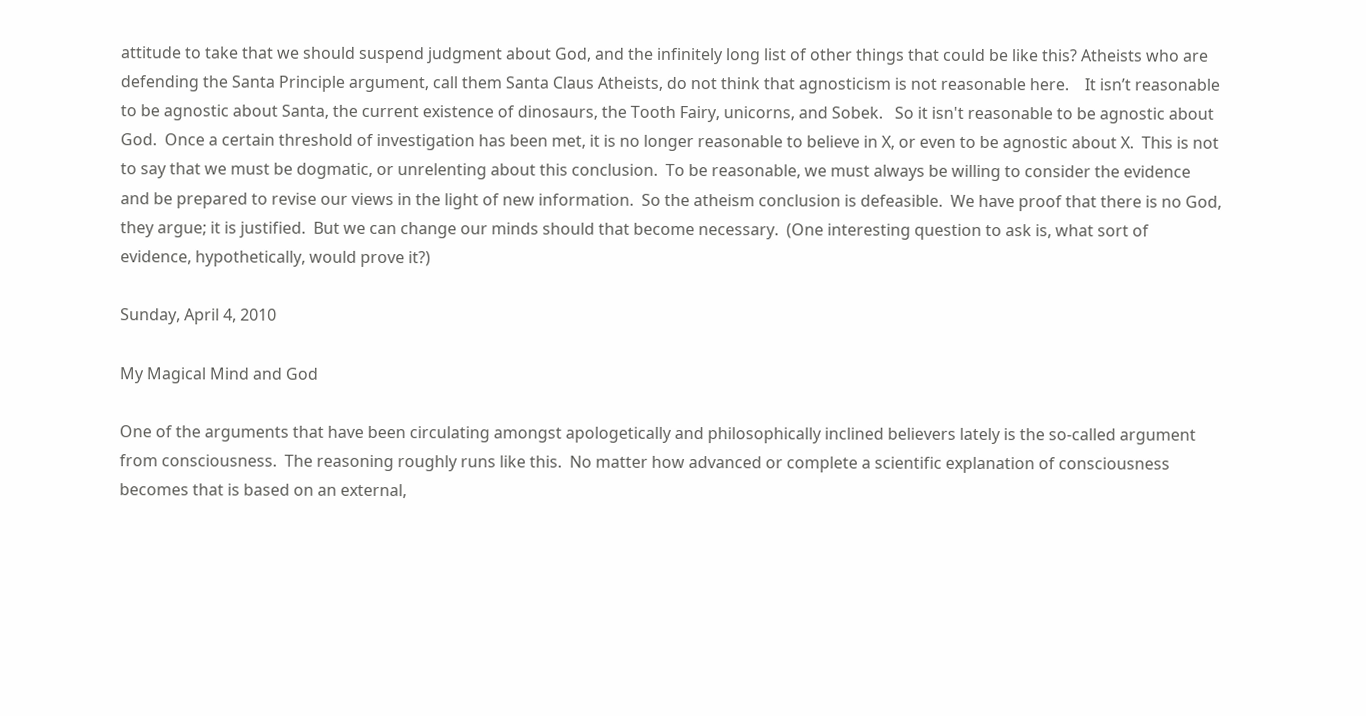attitude to take that we should suspend judgment about God, and the infinitely long list of other things that could be like this? Atheists who are defending the Santa Principle argument, call them Santa Claus Atheists, do not think that agnosticism is not reasonable here.    It isn’t reasonable to be agnostic about Santa, the current existence of dinosaurs, the Tooth Fairy, unicorns, and Sobek.   So it isn't reasonable to be agnostic about God.  Once a certain threshold of investigation has been met, it is no longer reasonable to believe in X, or even to be agnostic about X.  This is not to say that we must be dogmatic, or unrelenting about this conclusion.  To be reasonable, we must always be willing to consider the evidence and be prepared to revise our views in the light of new information.  So the atheism conclusion is defeasible.  We have proof that there is no God, they argue; it is justified.  But we can change our minds should that become necessary.  (One interesting question to ask is, what sort of evidence, hypothetically, would prove it?)

Sunday, April 4, 2010

My Magical Mind and God

One of the arguments that have been circulating amongst apologetically and philosophically inclined believers lately is the so-called argument from consciousness.  The reasoning roughly runs like this.  No matter how advanced or complete a scientific explanation of consciousness becomes that is based on an external,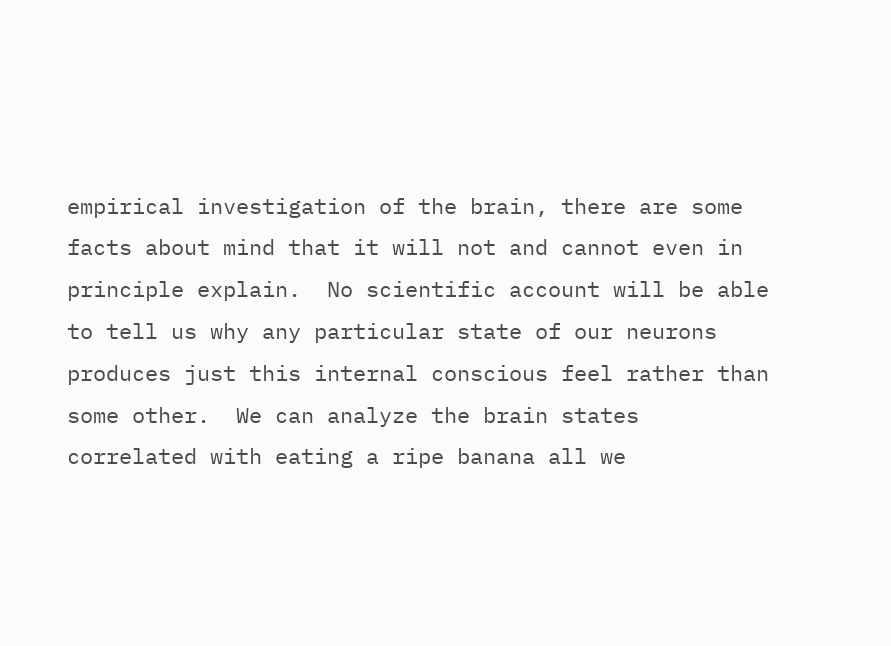empirical investigation of the brain, there are some facts about mind that it will not and cannot even in principle explain.  No scientific account will be able to tell us why any particular state of our neurons produces just this internal conscious feel rather than some other.  We can analyze the brain states correlated with eating a ripe banana all we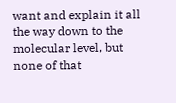want and explain it all the way down to the molecular level, but none of that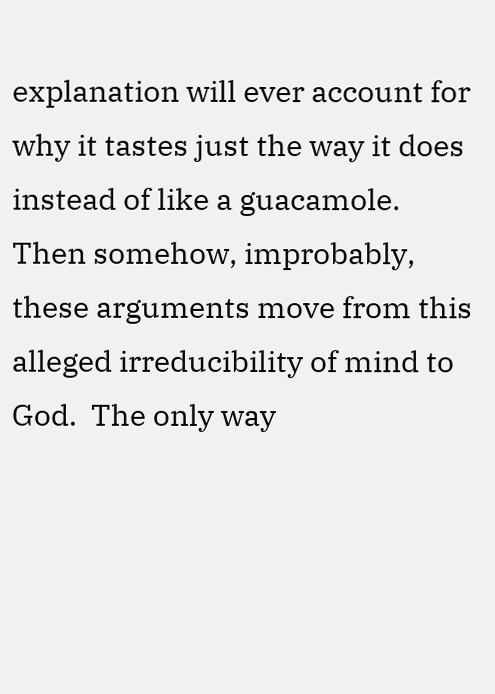explanation will ever account for why it tastes just the way it does instead of like a guacamole.  Then somehow, improbably, these arguments move from this alleged irreducibility of mind to God.  The only way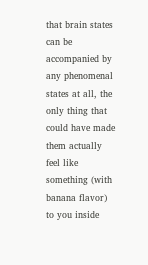that brain states can be accompanied by any phenomenal states at all, the only thing that could have made them actually feel like something (with banana flavor) to you inside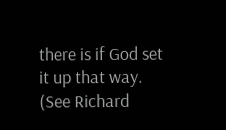there is if God set it up that way.  (See Richard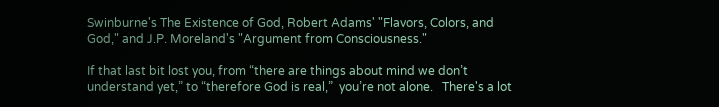Swinburne's The Existence of God, Robert Adams' "Flavors, Colors, and God," and J.P. Moreland's "Argument from Consciousness."

If that last bit lost you, from “there are things about mind we don’t understand yet,” to “therefore God is real,”  you’re not alone.   There's a lot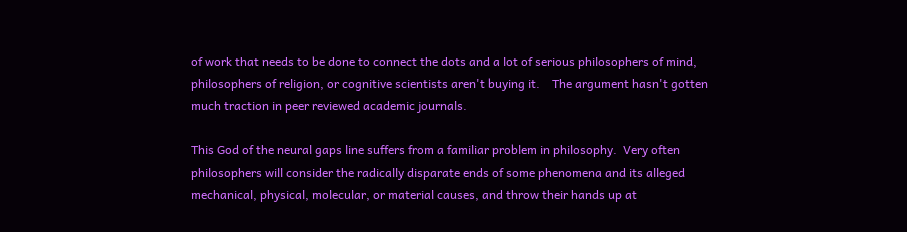of work that needs to be done to connect the dots and a lot of serious philosophers of mind, philosophers of religion, or cognitive scientists aren't buying it.    The argument hasn't gotten much traction in peer reviewed academic journals.

This God of the neural gaps line suffers from a familiar problem in philosophy.  Very often philosophers will consider the radically disparate ends of some phenomena and its alleged mechanical, physical, molecular, or material causes, and throw their hands up at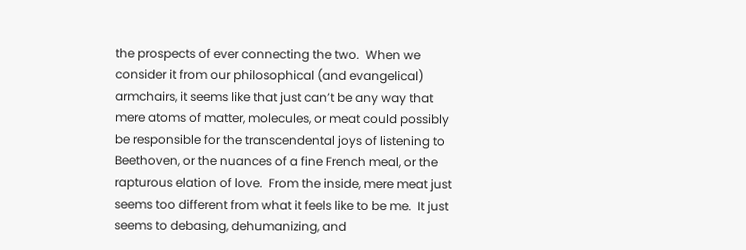the prospects of ever connecting the two.  When we consider it from our philosophical (and evangelical) armchairs, it seems like that just can’t be any way that mere atoms of matter, molecules, or meat could possibly be responsible for the transcendental joys of listening to Beethoven, or the nuances of a fine French meal, or the rapturous elation of love.  From the inside, mere meat just seems too different from what it feels like to be me.  It just seems to debasing, dehumanizing, and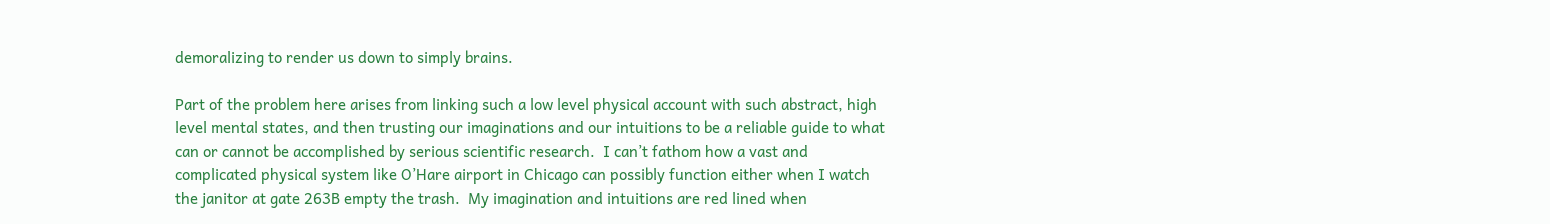demoralizing to render us down to simply brains.

Part of the problem here arises from linking such a low level physical account with such abstract, high level mental states, and then trusting our imaginations and our intuitions to be a reliable guide to what can or cannot be accomplished by serious scientific research.  I can’t fathom how a vast and complicated physical system like O’Hare airport in Chicago can possibly function either when I watch the janitor at gate 263B empty the trash.  My imagination and intuitions are red lined when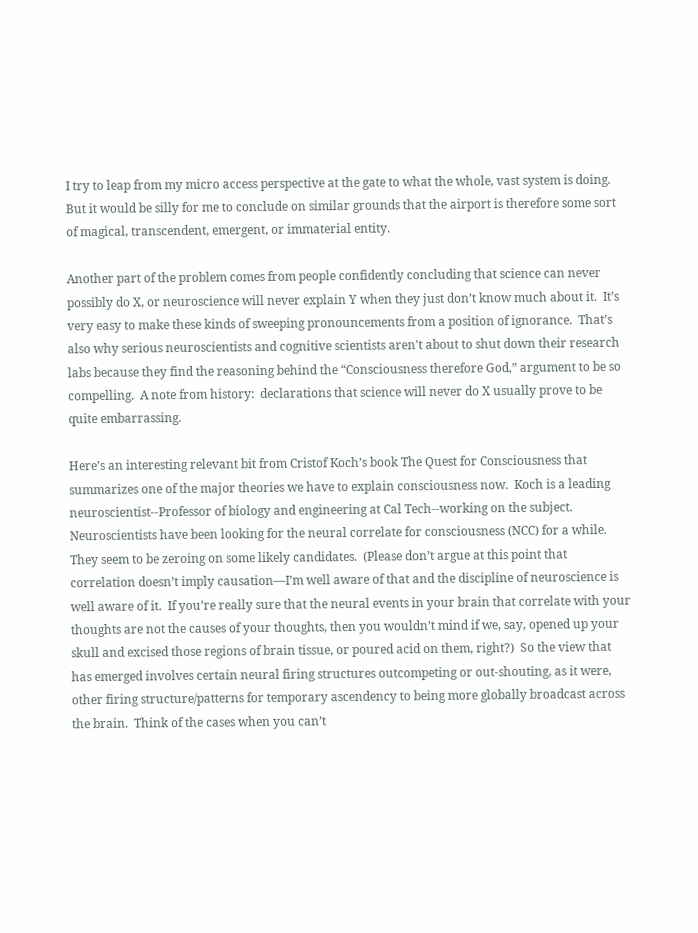I try to leap from my micro access perspective at the gate to what the whole, vast system is doing.  But it would be silly for me to conclude on similar grounds that the airport is therefore some sort of magical, transcendent, emergent, or immaterial entity.

Another part of the problem comes from people confidently concluding that science can never possibly do X, or neuroscience will never explain Y when they just don’t know much about it.  It’s very easy to make these kinds of sweeping pronouncements from a position of ignorance.  That’s also why serious neuroscientists and cognitive scientists aren't about to shut down their research labs because they find the reasoning behind the “Consciousness therefore God,” argument to be so compelling.  A note from history:  declarations that science will never do X usually prove to be quite embarrassing.

Here’s an interesting relevant bit from Cristof Koch’s book The Quest for Consciousness that summarizes one of the major theories we have to explain consciousness now.  Koch is a leading neuroscientist--Professor of biology and engineering at Cal Tech--working on the subject.  Neuroscientists have been looking for the neural correlate for consciousness (NCC) for a while.  They seem to be zeroing on some likely candidates.  (Please don’t argue at this point that correlation doesn’t imply causation—I’m well aware of that and the discipline of neuroscience is well aware of it.  If you’re really sure that the neural events in your brain that correlate with your thoughts are not the causes of your thoughts, then you wouldn’t mind if we, say, opened up your skull and excised those regions of brain tissue, or poured acid on them, right?)  So the view that has emerged involves certain neural firing structures outcompeting or out-shouting, as it were, other firing structure/patterns for temporary ascendency to being more globally broadcast across the brain.  Think of the cases when you can’t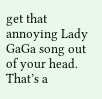get that annoying Lady GaGa song out of your head.  That’s a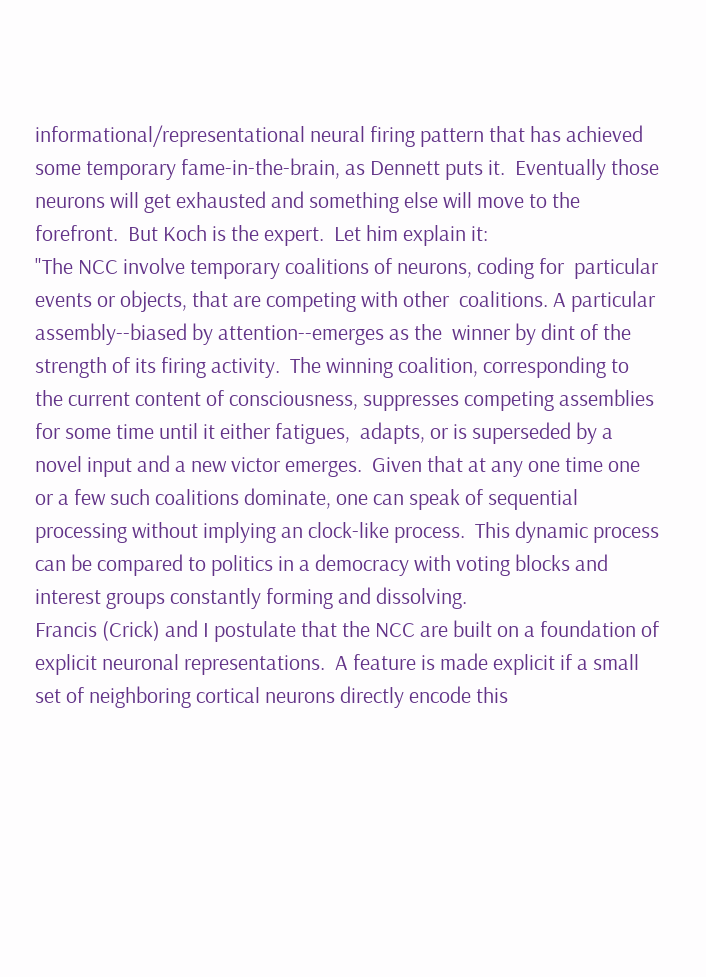informational/representational neural firing pattern that has achieved some temporary fame-in-the-brain, as Dennett puts it.  Eventually those neurons will get exhausted and something else will move to the forefront.  But Koch is the expert.  Let him explain it:
"The NCC involve temporary coalitions of neurons, coding for  particular events or objects, that are competing with other  coalitions. A particular assembly--biased by attention--emerges as the  winner by dint of the strength of its firing activity.  The winning coalition, corresponding to the current content of consciousness, suppresses competing assemblies for some time until it either fatigues,  adapts, or is superseded by a novel input and a new victor emerges.  Given that at any one time one or a few such coalitions dominate, one can speak of sequential processing without implying an clock-like process.  This dynamic process can be compared to politics in a democracy with voting blocks and interest groups constantly forming and dissolving.
Francis (Crick) and I postulate that the NCC are built on a foundation of explicit neuronal representations.  A feature is made explicit if a small set of neighboring cortical neurons directly encode this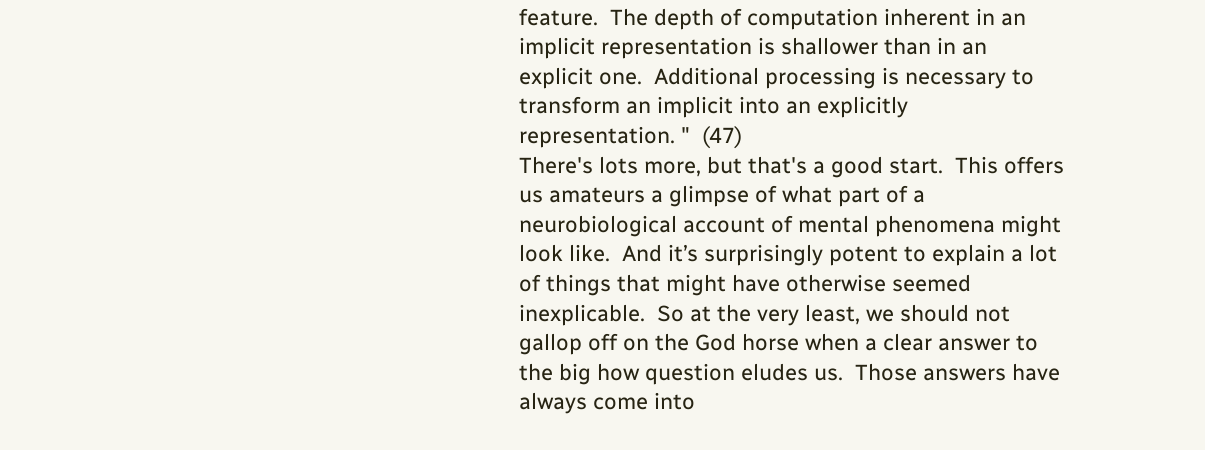feature.  The depth of computation inherent in an implicit representation is shallower than in an explicit one.  Additional processing is necessary to transform an implicit into an explicitly representation. "  (47)
There's lots more, but that's a good start.  This offers us amateurs a glimpse of what part of a neurobiological account of mental phenomena might look like.  And it’s surprisingly potent to explain a lot of things that might have otherwise seemed inexplicable.  So at the very least, we should not gallop off on the God horse when a clear answer to the big how question eludes us.  Those answers have always come into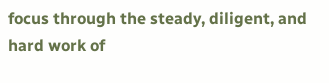focus through the steady, diligent, and hard work of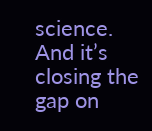science.  And it’s closing the gap on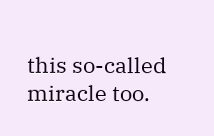this so-called miracle too.